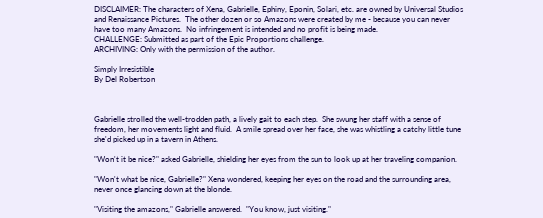DISCLAIMER: The characters of Xena, Gabrielle, Ephiny, Eponin, Solari, etc. are owned by Universal Studios and Renaissance Pictures.  The other dozen or so Amazons were created by me - because you can never have too many Amazons.  No infringement is intended and no profit is being made.
CHALLENGE: Submitted as part of the Epic Proportions challenge.
ARCHIVING: Only with the permission of the author.

Simply Irresistible
By Del Robertson



Gabrielle strolled the well-trodden path, a lively gait to each step.  She swung her staff with a sense of freedom, her movements light and fluid.  A smile spread over her face, she was whistling a catchy little tune she'd picked up in a tavern in Athens.

"Won't it be nice?" asked Gabrielle, shielding her eyes from the sun to look up at her traveling companion.

"Won't what be nice, Gabrielle?" Xena wondered, keeping her eyes on the road and the surrounding area, never once glancing down at the blonde.

"Visiting the amazons," Gabrielle answered.  "You know, just visiting."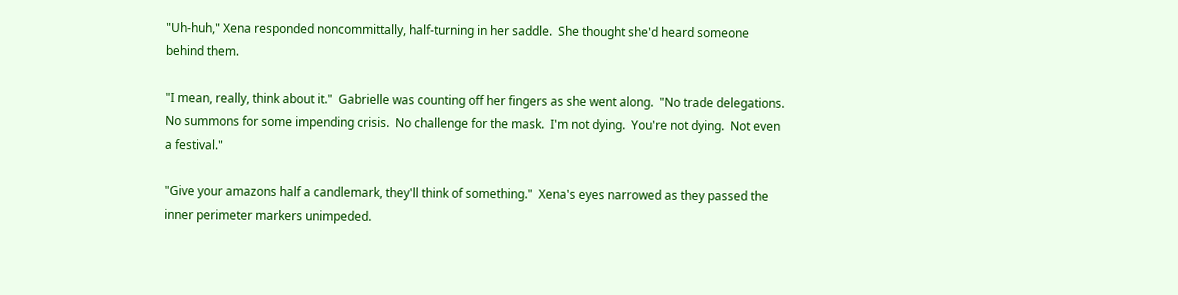"Uh-huh," Xena responded noncommittally, half-turning in her saddle.  She thought she'd heard someone behind them.

"I mean, really, think about it."  Gabrielle was counting off her fingers as she went along.  "No trade delegations.  No summons for some impending crisis.  No challenge for the mask.  I'm not dying.  You're not dying.  Not even a festival."

"Give your amazons half a candlemark, they'll think of something."  Xena's eyes narrowed as they passed the inner perimeter markers unimpeded.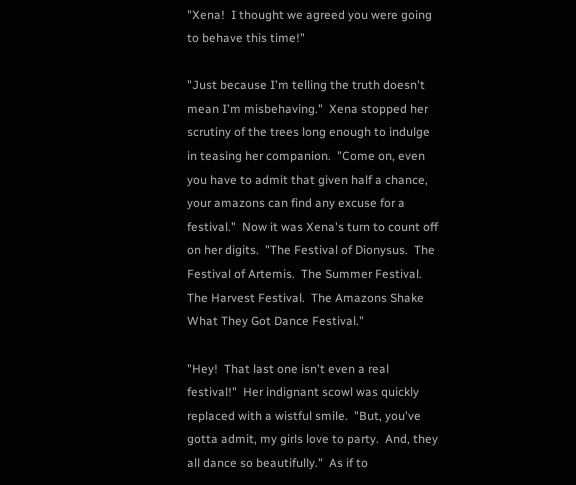"Xena!  I thought we agreed you were going to behave this time!"

"Just because I'm telling the truth doesn't mean I'm misbehaving."  Xena stopped her scrutiny of the trees long enough to indulge in teasing her companion.  "Come on, even you have to admit that given half a chance, your amazons can find any excuse for a festival."  Now it was Xena's turn to count off on her digits.  "The Festival of Dionysus.  The Festival of Artemis.  The Summer Festival.   The Harvest Festival.  The Amazons Shake What They Got Dance Festival."

"Hey!  That last one isn't even a real festival!"  Her indignant scowl was quickly replaced with a wistful smile.  "But, you've gotta admit, my girls love to party.  And, they all dance so beautifully."  As if to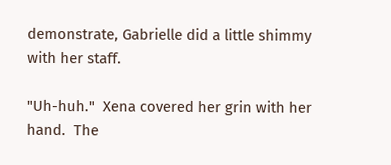demonstrate, Gabrielle did a little shimmy with her staff.

"Uh-huh."  Xena covered her grin with her hand.  The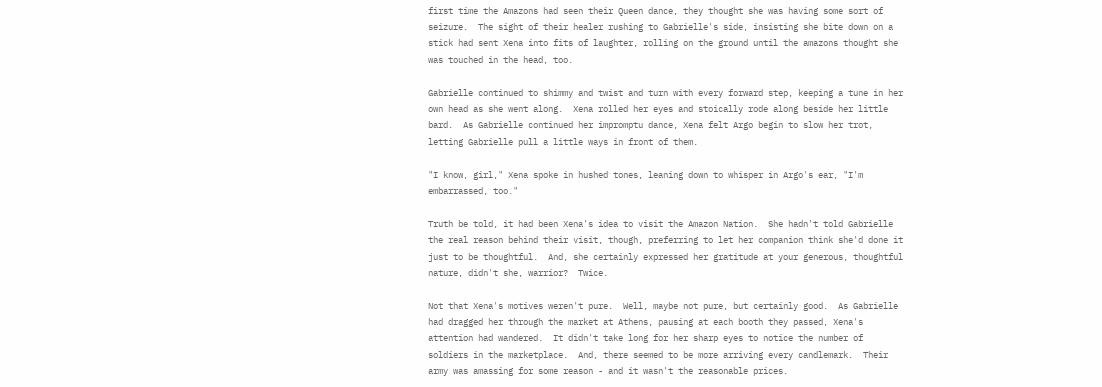first time the Amazons had seen their Queen dance, they thought she was having some sort of seizure.  The sight of their healer rushing to Gabrielle's side, insisting she bite down on a stick had sent Xena into fits of laughter, rolling on the ground until the amazons thought she was touched in the head, too.

Gabrielle continued to shimmy and twist and turn with every forward step, keeping a tune in her own head as she went along.  Xena rolled her eyes and stoically rode along beside her little bard.  As Gabrielle continued her impromptu dance, Xena felt Argo begin to slow her trot, letting Gabrielle pull a little ways in front of them.

"I know, girl," Xena spoke in hushed tones, leaning down to whisper in Argo's ear, "I'm embarrassed, too."

Truth be told, it had been Xena's idea to visit the Amazon Nation.  She hadn't told Gabrielle the real reason behind their visit, though, preferring to let her companion think she'd done it just to be thoughtful.  And, she certainly expressed her gratitude at your generous, thoughtful nature, didn't she, warrior?  Twice.

Not that Xena's motives weren't pure.  Well, maybe not pure, but certainly good.  As Gabrielle had dragged her through the market at Athens, pausing at each booth they passed, Xena's attention had wandered.  It didn't take long for her sharp eyes to notice the number of soldiers in the marketplace.  And, there seemed to be more arriving every candlemark.  Their army was amassing for some reason - and it wasn't the reasonable prices.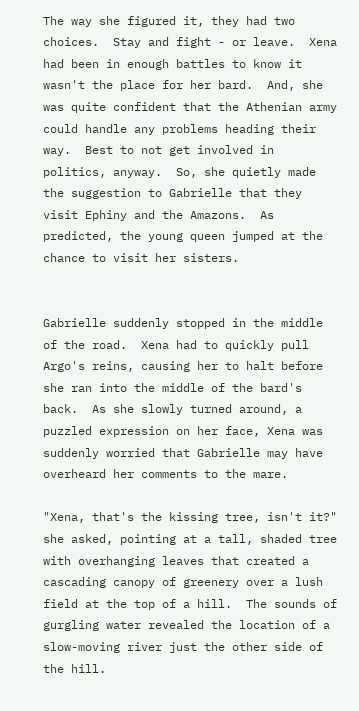The way she figured it, they had two choices.  Stay and fight - or leave.  Xena had been in enough battles to know it wasn't the place for her bard.  And, she was quite confident that the Athenian army could handle any problems heading their way.  Best to not get involved in politics, anyway.  So, she quietly made the suggestion to Gabrielle that they visit Ephiny and the Amazons.  As predicted, the young queen jumped at the chance to visit her sisters.


Gabrielle suddenly stopped in the middle of the road.  Xena had to quickly pull Argo's reins, causing her to halt before she ran into the middle of the bard's back.  As she slowly turned around, a puzzled expression on her face, Xena was suddenly worried that Gabrielle may have overheard her comments to the mare.

"Xena, that's the kissing tree, isn't it?" she asked, pointing at a tall, shaded tree with overhanging leaves that created a cascading canopy of greenery over a lush field at the top of a hill.  The sounds of gurgling water revealed the location of a slow-moving river just the other side of the hill.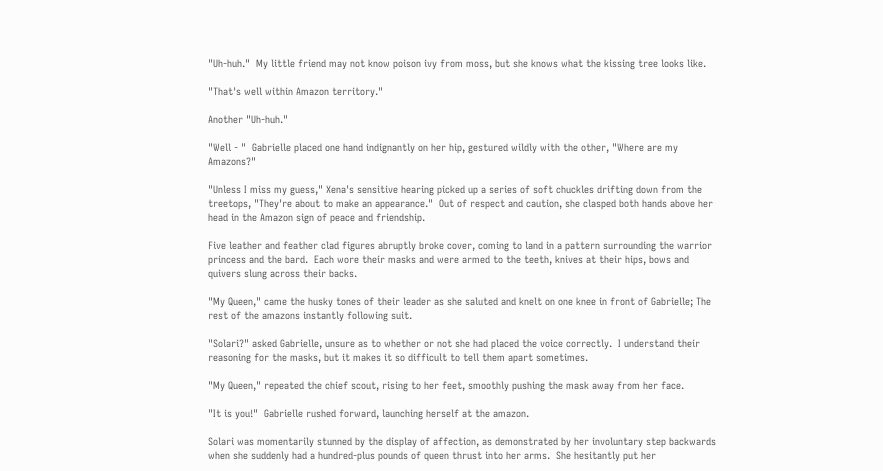"Uh-huh."  My little friend may not know poison ivy from moss, but she knows what the kissing tree looks like.

"That's well within Amazon territory."

Another "Uh-huh."

"Well - "  Gabrielle placed one hand indignantly on her hip, gestured wildly with the other, "Where are my Amazons?"

"Unless I miss my guess," Xena's sensitive hearing picked up a series of soft chuckles drifting down from the treetops, "They're about to make an appearance."  Out of respect and caution, she clasped both hands above her head in the Amazon sign of peace and friendship.

Five leather and feather clad figures abruptly broke cover, coming to land in a pattern surrounding the warrior princess and the bard.  Each wore their masks and were armed to the teeth, knives at their hips, bows and quivers slung across their backs.

"My Queen," came the husky tones of their leader as she saluted and knelt on one knee in front of Gabrielle; The rest of the amazons instantly following suit.

"Solari?" asked Gabrielle, unsure as to whether or not she had placed the voice correctly.  I understand their reasoning for the masks, but it makes it so difficult to tell them apart sometimes.

"My Queen," repeated the chief scout, rising to her feet, smoothly pushing the mask away from her face.

"It is you!"  Gabrielle rushed forward, launching herself at the amazon.

Solari was momentarily stunned by the display of affection, as demonstrated by her involuntary step backwards when she suddenly had a hundred-plus pounds of queen thrust into her arms.  She hesitantly put her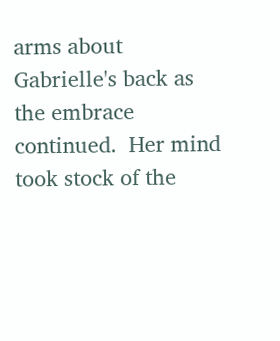arms about Gabrielle's back as the embrace continued.  Her mind took stock of the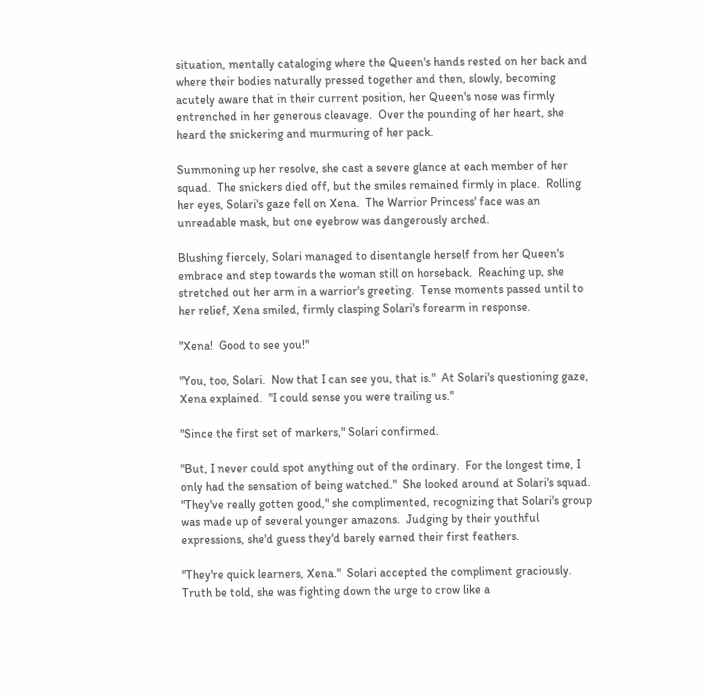situation, mentally cataloging where the Queen's hands rested on her back and where their bodies naturally pressed together and then, slowly, becoming acutely aware that in their current position, her Queen's nose was firmly entrenched in her generous cleavage.  Over the pounding of her heart, she heard the snickering and murmuring of her pack.

Summoning up her resolve, she cast a severe glance at each member of her squad.  The snickers died off, but the smiles remained firmly in place.  Rolling her eyes, Solari's gaze fell on Xena.  The Warrior Princess' face was an unreadable mask, but one eyebrow was dangerously arched.

Blushing fiercely, Solari managed to disentangle herself from her Queen's embrace and step towards the woman still on horseback.  Reaching up, she stretched out her arm in a warrior's greeting.  Tense moments passed until to her relief, Xena smiled, firmly clasping Solari's forearm in response.

"Xena!  Good to see you!"

"You, too, Solari.  Now that I can see you, that is."  At Solari's questioning gaze, Xena explained.  "I could sense you were trailing us."

"Since the first set of markers," Solari confirmed.

"But, I never could spot anything out of the ordinary.  For the longest time, I only had the sensation of being watched."  She looked around at Solari's squad.  "They've really gotten good," she complimented, recognizing that Solari's group was made up of several younger amazons.  Judging by their youthful expressions, she'd guess they'd barely earned their first feathers.

"They're quick learners, Xena."  Solari accepted the compliment graciously.  Truth be told, she was fighting down the urge to crow like a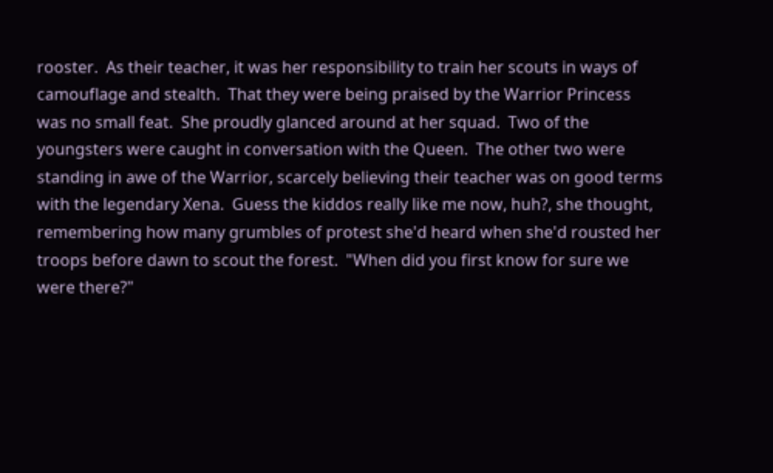rooster.  As their teacher, it was her responsibility to train her scouts in ways of camouflage and stealth.  That they were being praised by the Warrior Princess was no small feat.  She proudly glanced around at her squad.  Two of the youngsters were caught in conversation with the Queen.  The other two were standing in awe of the Warrior, scarcely believing their teacher was on good terms with the legendary Xena.  Guess the kiddos really like me now, huh?, she thought, remembering how many grumbles of protest she'd heard when she'd rousted her troops before dawn to scout the forest.  "When did you first know for sure we were there?"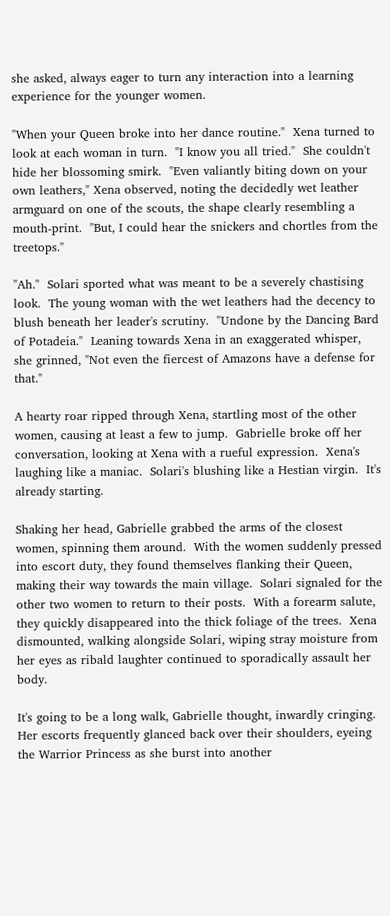she asked, always eager to turn any interaction into a learning experience for the younger women.

"When your Queen broke into her dance routine."  Xena turned to look at each woman in turn.  "I know you all tried."  She couldn't hide her blossoming smirk.  "Even valiantly biting down on your own leathers," Xena observed, noting the decidedly wet leather armguard on one of the scouts, the shape clearly resembling a mouth-print.  "But, I could hear the snickers and chortles from the treetops."

"Ah."  Solari sported what was meant to be a severely chastising look.  The young woman with the wet leathers had the decency to blush beneath her leader's scrutiny.  "Undone by the Dancing Bard of Potadeia."  Leaning towards Xena in an exaggerated whisper, she grinned, "Not even the fiercest of Amazons have a defense for that."

A hearty roar ripped through Xena, startling most of the other women, causing at least a few to jump.  Gabrielle broke off her conversation, looking at Xena with a rueful expression.  Xena's laughing like a maniac.  Solari's blushing like a Hestian virgin.  It's already starting.

Shaking her head, Gabrielle grabbed the arms of the closest women, spinning them around.  With the women suddenly pressed into escort duty, they found themselves flanking their Queen, making their way towards the main village.  Solari signaled for the other two women to return to their posts.  With a forearm salute, they quickly disappeared into the thick foliage of the trees.  Xena dismounted, walking alongside Solari, wiping stray moisture from her eyes as ribald laughter continued to sporadically assault her body.

It's going to be a long walk, Gabrielle thought, inwardly cringing.  Her escorts frequently glanced back over their shoulders, eyeing the Warrior Princess as she burst into another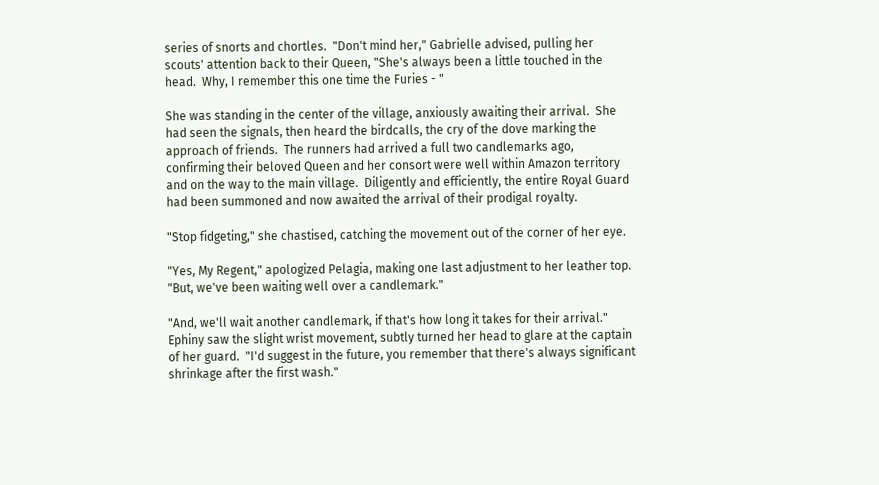series of snorts and chortles.  "Don't mind her," Gabrielle advised, pulling her scouts' attention back to their Queen, "She's always been a little touched in the head.  Why, I remember this one time the Furies - "

She was standing in the center of the village, anxiously awaiting their arrival.  She had seen the signals, then heard the birdcalls, the cry of the dove marking the approach of friends.  The runners had arrived a full two candlemarks ago, confirming their beloved Queen and her consort were well within Amazon territory and on the way to the main village.  Diligently and efficiently, the entire Royal Guard had been summoned and now awaited the arrival of their prodigal royalty.

"Stop fidgeting," she chastised, catching the movement out of the corner of her eye.

"Yes, My Regent," apologized Pelagia, making one last adjustment to her leather top.  "But, we've been waiting well over a candlemark."

"And, we'll wait another candlemark, if that's how long it takes for their arrival."  Ephiny saw the slight wrist movement, subtly turned her head to glare at the captain of her guard.  "I'd suggest in the future, you remember that there's always significant shrinkage after the first wash."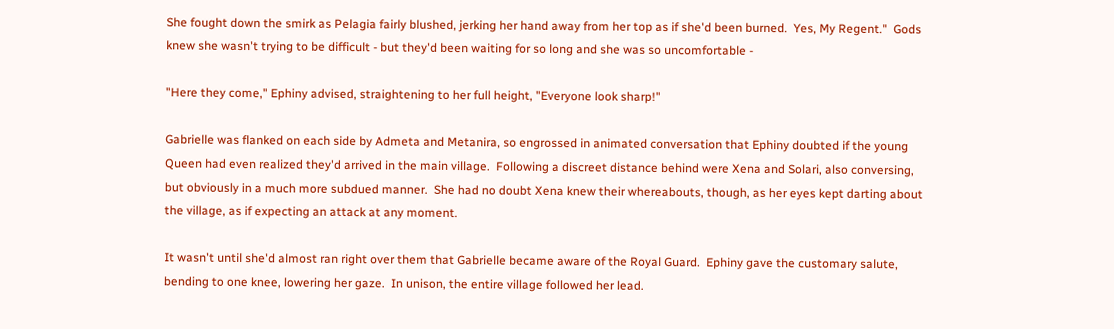She fought down the smirk as Pelagia fairly blushed, jerking her hand away from her top as if she'd been burned.  Yes, My Regent."  Gods knew she wasn't trying to be difficult - but they'd been waiting for so long and she was so uncomfortable -

"Here they come," Ephiny advised, straightening to her full height, "Everyone look sharp!"

Gabrielle was flanked on each side by Admeta and Metanira, so engrossed in animated conversation that Ephiny doubted if the young Queen had even realized they'd arrived in the main village.  Following a discreet distance behind were Xena and Solari, also conversing, but obviously in a much more subdued manner.  She had no doubt Xena knew their whereabouts, though, as her eyes kept darting about the village, as if expecting an attack at any moment.

It wasn't until she'd almost ran right over them that Gabrielle became aware of the Royal Guard.  Ephiny gave the customary salute, bending to one knee, lowering her gaze.  In unison, the entire village followed her lead.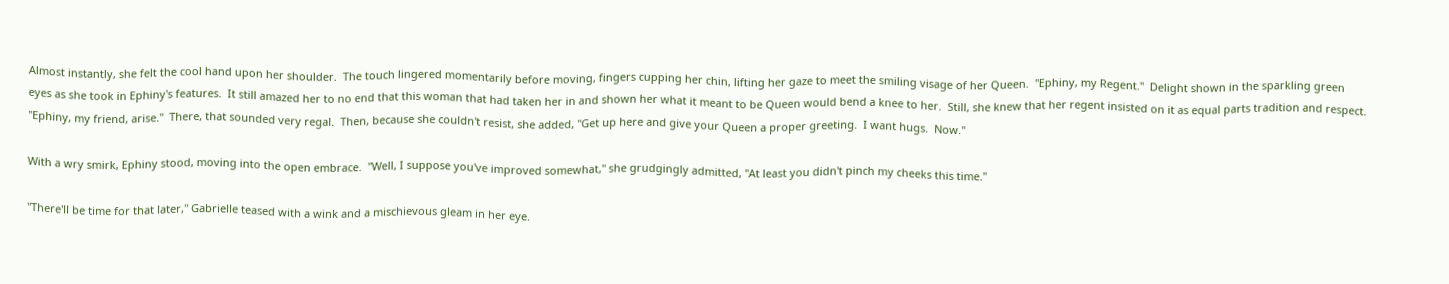Almost instantly, she felt the cool hand upon her shoulder.  The touch lingered momentarily before moving, fingers cupping her chin, lifting her gaze to meet the smiling visage of her Queen.  "Ephiny, my Regent."  Delight shown in the sparkling green eyes as she took in Ephiny's features.  It still amazed her to no end that this woman that had taken her in and shown her what it meant to be Queen would bend a knee to her.  Still, she knew that her regent insisted on it as equal parts tradition and respect.  "Ephiny, my friend, arise."  There, that sounded very regal.  Then, because she couldn't resist, she added, "Get up here and give your Queen a proper greeting.  I want hugs.  Now."

With a wry smirk, Ephiny stood, moving into the open embrace.  "Well, I suppose you've improved somewhat," she grudgingly admitted, "At least you didn't pinch my cheeks this time."

"There'll be time for that later," Gabrielle teased with a wink and a mischievous gleam in her eye.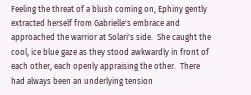Feeling the threat of a blush coming on, Ephiny gently extracted herself from Gabrielle's embrace and approached the warrior at Solari's side.  She caught the cool, ice blue gaze as they stood awkwardly in front of each other, each openly appraising the other.  There had always been an underlying tension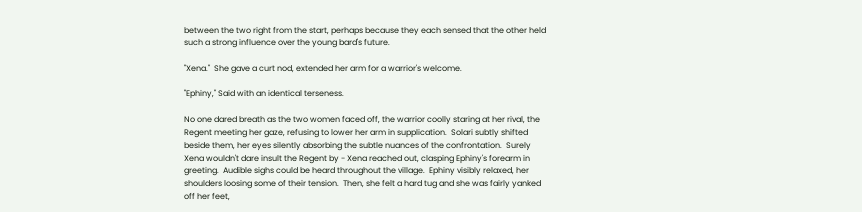between the two right from the start, perhaps because they each sensed that the other held such a strong influence over the young bard's future.

"Xena."  She gave a curt nod, extended her arm for a warrior's welcome.

"Ephiny," Said with an identical terseness.

No one dared breath as the two women faced off, the warrior coolly staring at her rival, the Regent meeting her gaze, refusing to lower her arm in supplication.  Solari subtly shifted beside them, her eyes silently absorbing the subtle nuances of the confrontation.  Surely Xena wouldn't dare insult the Regent by - Xena reached out, clasping Ephiny's forearm in greeting.  Audible sighs could be heard throughout the village.  Ephiny visibly relaxed, her shoulders loosing some of their tension.  Then, she felt a hard tug and she was fairly yanked off her feet,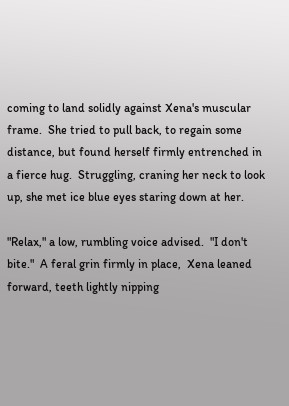coming to land solidly against Xena's muscular frame.  She tried to pull back, to regain some distance, but found herself firmly entrenched in a fierce hug.  Struggling, craning her neck to look up, she met ice blue eyes staring down at her.

"Relax," a low, rumbling voice advised.  "I don't bite."  A feral grin firmly in place,  Xena leaned forward, teeth lightly nipping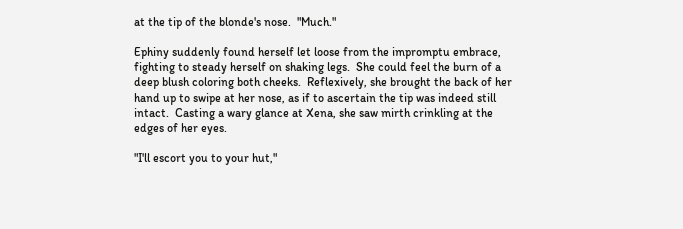at the tip of the blonde's nose.  "Much."

Ephiny suddenly found herself let loose from the impromptu embrace, fighting to steady herself on shaking legs.  She could feel the burn of a deep blush coloring both cheeks.  Reflexively, she brought the back of her hand up to swipe at her nose, as if to ascertain the tip was indeed still intact.  Casting a wary glance at Xena, she saw mirth crinkling at the edges of her eyes.

"I'll escort you to your hut,"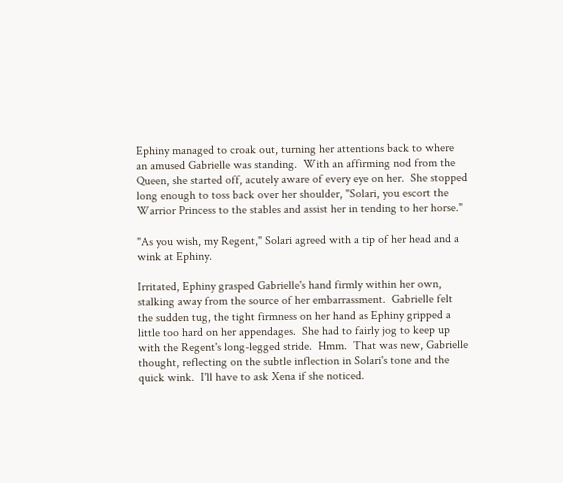Ephiny managed to croak out, turning her attentions back to where an amused Gabrielle was standing.  With an affirming nod from the Queen, she started off, acutely aware of every eye on her.  She stopped long enough to toss back over her shoulder, "Solari, you escort the Warrior Princess to the stables and assist her in tending to her horse."

"As you wish, my Regent," Solari agreed with a tip of her head and a wink at Ephiny.

Irritated, Ephiny grasped Gabrielle's hand firmly within her own, stalking away from the source of her embarrassment.  Gabrielle felt the sudden tug, the tight firmness on her hand as Ephiny gripped a little too hard on her appendages.  She had to fairly jog to keep up with the Regent's long-legged stride.  Hmm.  That was new, Gabrielle thought, reflecting on the subtle inflection in Solari's tone and the quick wink.  I'll have to ask Xena if she noticed.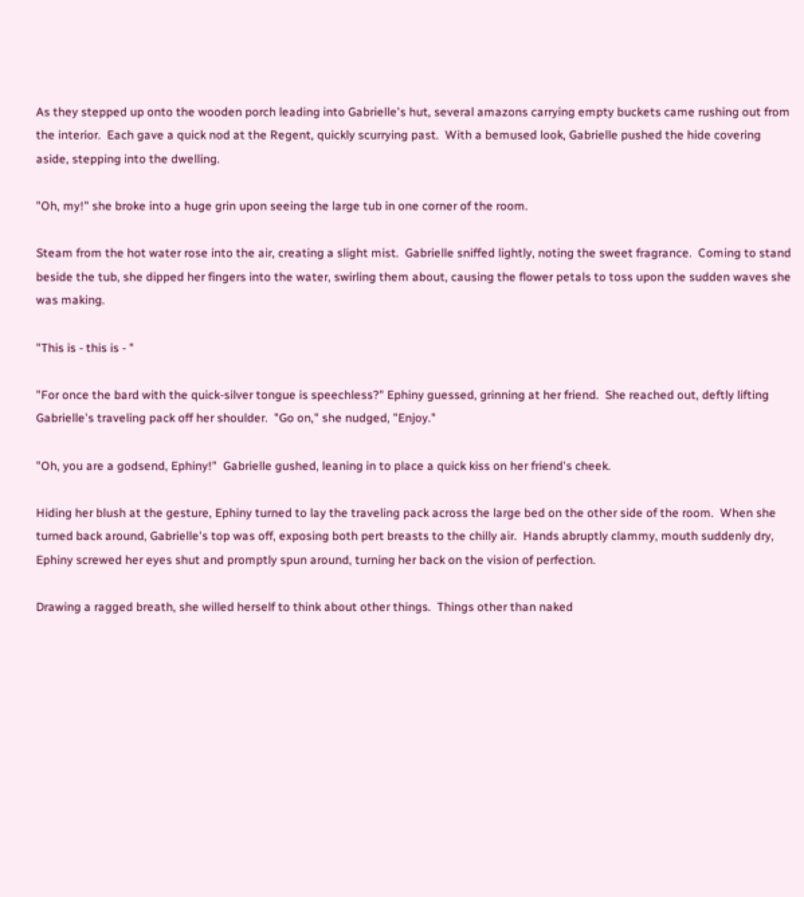As they stepped up onto the wooden porch leading into Gabrielle's hut, several amazons carrying empty buckets came rushing out from the interior.  Each gave a quick nod at the Regent, quickly scurrying past.  With a bemused look, Gabrielle pushed the hide covering aside, stepping into the dwelling.

"Oh, my!" she broke into a huge grin upon seeing the large tub in one corner of the room.

Steam from the hot water rose into the air, creating a slight mist.  Gabrielle sniffed lightly, noting the sweet fragrance.  Coming to stand beside the tub, she dipped her fingers into the water, swirling them about, causing the flower petals to toss upon the sudden waves she was making.

"This is - this is - "

"For once the bard with the quick-silver tongue is speechless?" Ephiny guessed, grinning at her friend.  She reached out, deftly lifting Gabrielle's traveling pack off her shoulder.  "Go on," she nudged, "Enjoy."

"Oh, you are a godsend, Ephiny!"  Gabrielle gushed, leaning in to place a quick kiss on her friend's cheek.

Hiding her blush at the gesture, Ephiny turned to lay the traveling pack across the large bed on the other side of the room.  When she turned back around, Gabrielle's top was off, exposing both pert breasts to the chilly air.  Hands abruptly clammy, mouth suddenly dry, Ephiny screwed her eyes shut and promptly spun around, turning her back on the vision of perfection.

Drawing a ragged breath, she willed herself to think about other things.  Things other than naked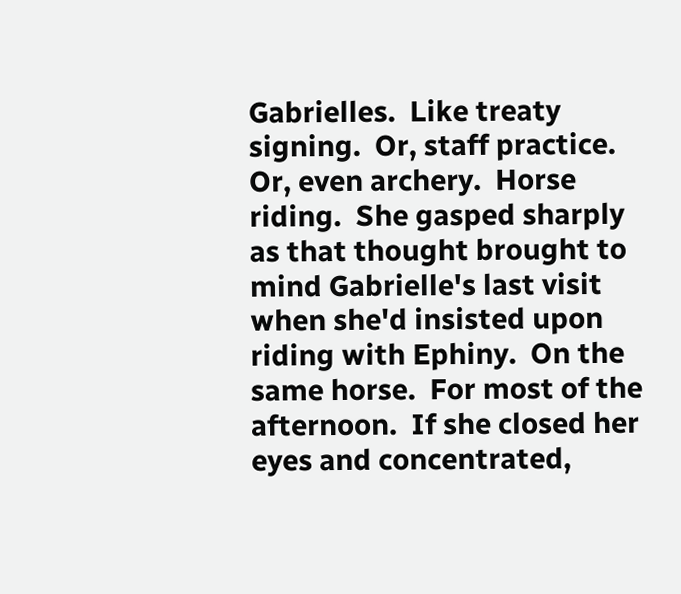Gabrielles.  Like treaty signing.  Or, staff practice.  Or, even archery.  Horse riding.  She gasped sharply as that thought brought to mind Gabrielle's last visit when she'd insisted upon riding with Ephiny.  On the same horse.  For most of the afternoon.  If she closed her eyes and concentrated,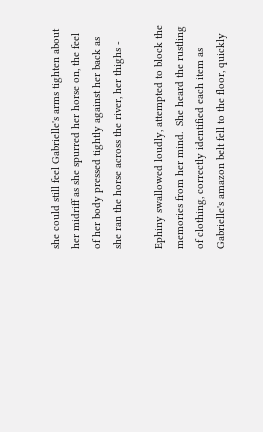she could still feel Gabrielle's arms tighten about her midriff as she spurred her horse on, the feel of her body pressed tightly against her back as she ran the horse across the river, her thighs -

Ephiny swallowed loudly, attempted to block the memories from her mind.  She heard the rustling of clothing, correctly identified each item as Gabrielle's amazon belt fell to the floor, quickly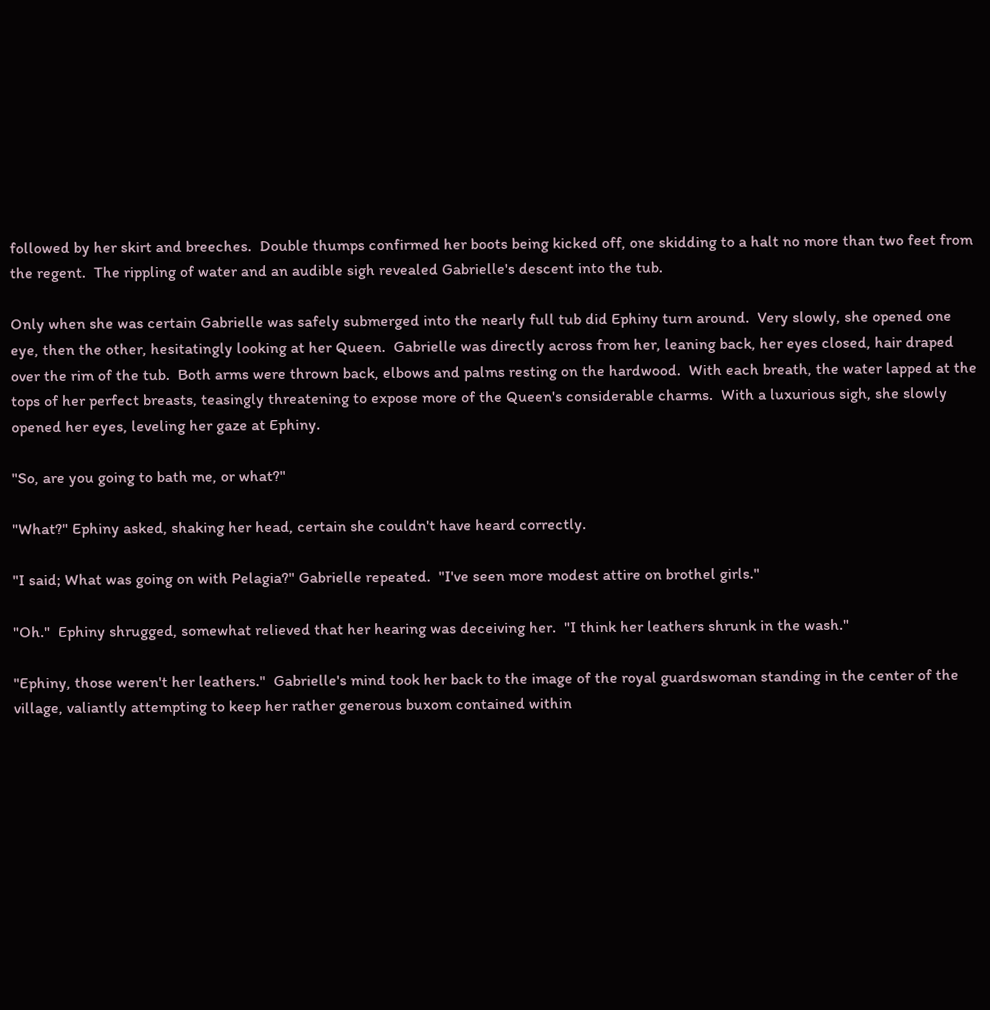followed by her skirt and breeches.  Double thumps confirmed her boots being kicked off, one skidding to a halt no more than two feet from the regent.  The rippling of water and an audible sigh revealed Gabrielle's descent into the tub.

Only when she was certain Gabrielle was safely submerged into the nearly full tub did Ephiny turn around.  Very slowly, she opened one eye, then the other, hesitatingly looking at her Queen.  Gabrielle was directly across from her, leaning back, her eyes closed, hair draped over the rim of the tub.  Both arms were thrown back, elbows and palms resting on the hardwood.  With each breath, the water lapped at the tops of her perfect breasts, teasingly threatening to expose more of the Queen's considerable charms.  With a luxurious sigh, she slowly opened her eyes, leveling her gaze at Ephiny.

"So, are you going to bath me, or what?"

"What?" Ephiny asked, shaking her head, certain she couldn't have heard correctly.

"I said; What was going on with Pelagia?" Gabrielle repeated.  "I've seen more modest attire on brothel girls."

"Oh."  Ephiny shrugged, somewhat relieved that her hearing was deceiving her.  "I think her leathers shrunk in the wash."

"Ephiny, those weren't her leathers."  Gabrielle's mind took her back to the image of the royal guardswoman standing in the center of the village, valiantly attempting to keep her rather generous buxom contained within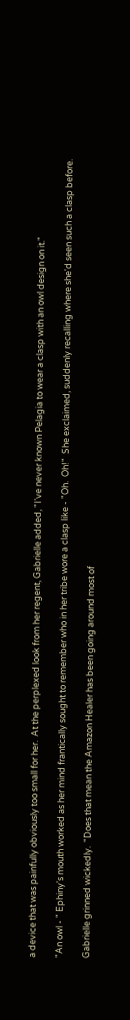a device that was painfully obviously too small for her.  At the perplexed look from her regent, Gabrielle added, "I've never known Pelagia to wear a clasp with an owl design on it."

"An owl - " Ephiny's mouth worked as her mind frantically sought to remember who in her tribe wore a clasp like - "Oh.  Oh!"  She exclaimed, suddenly recalling where she'd seen such a clasp before.

Gabrielle grinned wickedly.  "Does that mean the Amazon Healer has been going around most of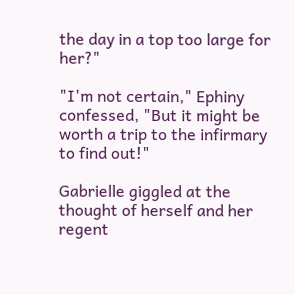the day in a top too large for her?"

"I'm not certain," Ephiny confessed, "But it might be worth a trip to the infirmary to find out!"

Gabrielle giggled at the thought of herself and her regent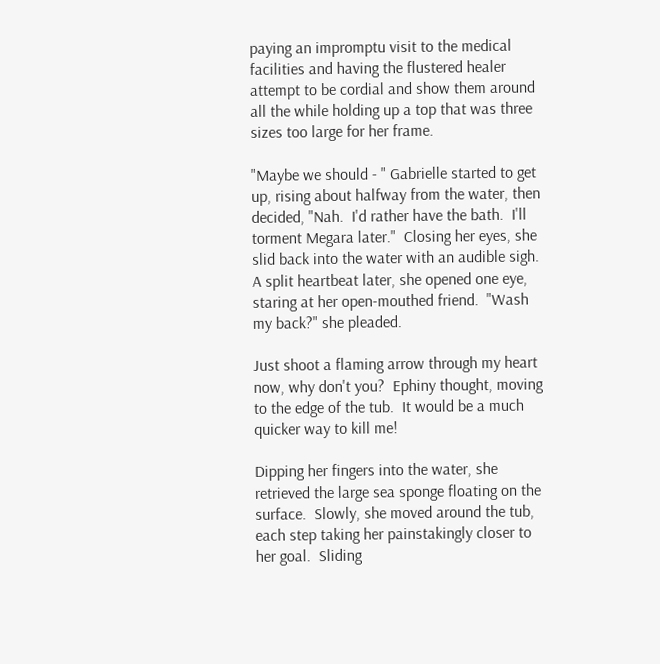paying an impromptu visit to the medical facilities and having the flustered healer attempt to be cordial and show them around all the while holding up a top that was three sizes too large for her frame.

"Maybe we should - " Gabrielle started to get up, rising about halfway from the water, then decided, "Nah.  I'd rather have the bath.  I'll torment Megara later."  Closing her eyes, she slid back into the water with an audible sigh.  A split heartbeat later, she opened one eye, staring at her open-mouthed friend.  "Wash my back?" she pleaded.

Just shoot a flaming arrow through my heart now, why don't you?  Ephiny thought, moving to the edge of the tub.  It would be a much quicker way to kill me!

Dipping her fingers into the water, she retrieved the large sea sponge floating on the surface.  Slowly, she moved around the tub, each step taking her painstakingly closer to her goal.  Sliding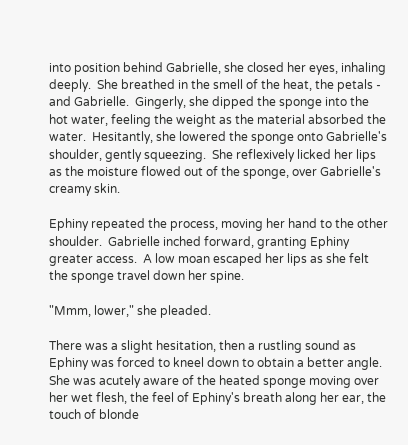into position behind Gabrielle, she closed her eyes, inhaling deeply.  She breathed in the smell of the heat, the petals - and Gabrielle.  Gingerly, she dipped the sponge into the hot water, feeling the weight as the material absorbed the water.  Hesitantly, she lowered the sponge onto Gabrielle's shoulder, gently squeezing.  She reflexively licked her lips as the moisture flowed out of the sponge, over Gabrielle's creamy skin.

Ephiny repeated the process, moving her hand to the other shoulder.  Gabrielle inched forward, granting Ephiny greater access.  A low moan escaped her lips as she felt the sponge travel down her spine.

"Mmm, lower," she pleaded.

There was a slight hesitation, then a rustling sound as Ephiny was forced to kneel down to obtain a better angle.  She was acutely aware of the heated sponge moving over her wet flesh, the feel of Ephiny's breath along her ear, the touch of blonde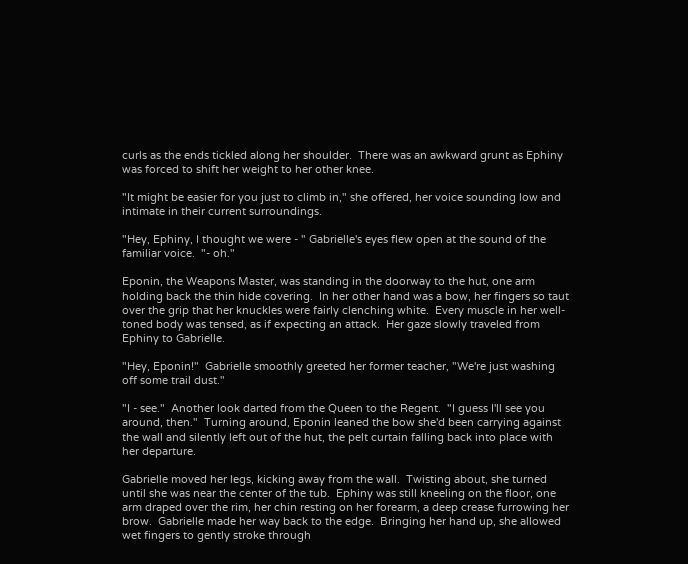curls as the ends tickled along her shoulder.  There was an awkward grunt as Ephiny was forced to shift her weight to her other knee.

"It might be easier for you just to climb in," she offered, her voice sounding low and intimate in their current surroundings.

"Hey, Ephiny, I thought we were - " Gabrielle's eyes flew open at the sound of the familiar voice.  "- oh."

Eponin, the Weapons Master, was standing in the doorway to the hut, one arm holding back the thin hide covering.  In her other hand was a bow, her fingers so taut over the grip that her knuckles were fairly clenching white.  Every muscle in her well-toned body was tensed, as if expecting an attack.  Her gaze slowly traveled from Ephiny to Gabrielle.

"Hey, Eponin!"  Gabrielle smoothly greeted her former teacher, "We're just washing off some trail dust."

"I - see."  Another look darted from the Queen to the Regent.  "I guess I'll see you around, then."  Turning around, Eponin leaned the bow she'd been carrying against the wall and silently left out of the hut, the pelt curtain falling back into place with her departure.

Gabrielle moved her legs, kicking away from the wall.  Twisting about, she turned until she was near the center of the tub.  Ephiny was still kneeling on the floor, one arm draped over the rim, her chin resting on her forearm, a deep crease furrowing her brow.  Gabrielle made her way back to the edge.  Bringing her hand up, she allowed wet fingers to gently stroke through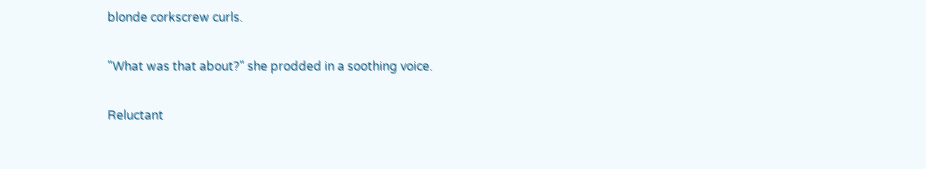blonde corkscrew curls.

"What was that about?" she prodded in a soothing voice.

Reluctant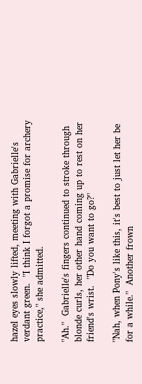hazel eyes slowly lifted, meeting with Gabrielle's verdant green.  "I think I forgot a promise for archery practice," she admitted.

"Ah."  Gabrielle's fingers continued to stroke through blonde curls, her other hand coming up to rest on her friend's wrist.  "Do you want to go?"

"Nah, when Pony's like this, it's best to just let her be for a while."  Another frown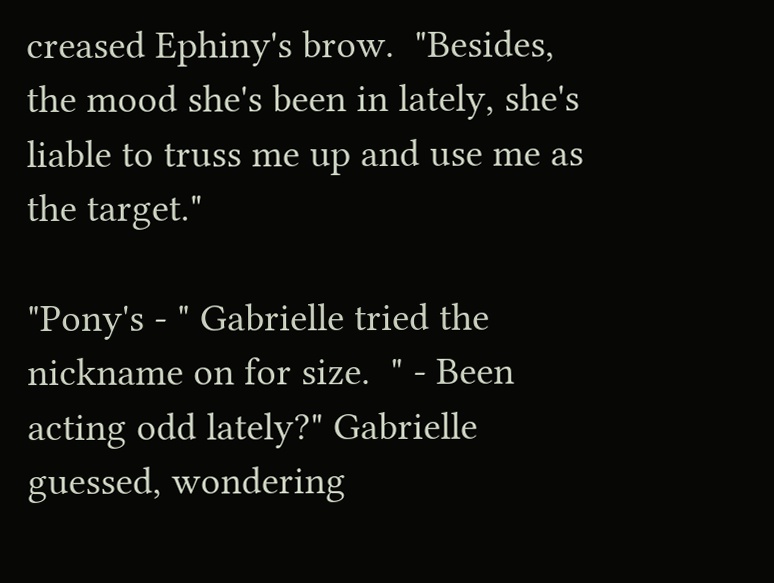creased Ephiny's brow.  "Besides, the mood she's been in lately, she's liable to truss me up and use me as the target."

"Pony's - " Gabrielle tried the nickname on for size.  " - Been acting odd lately?" Gabrielle guessed, wondering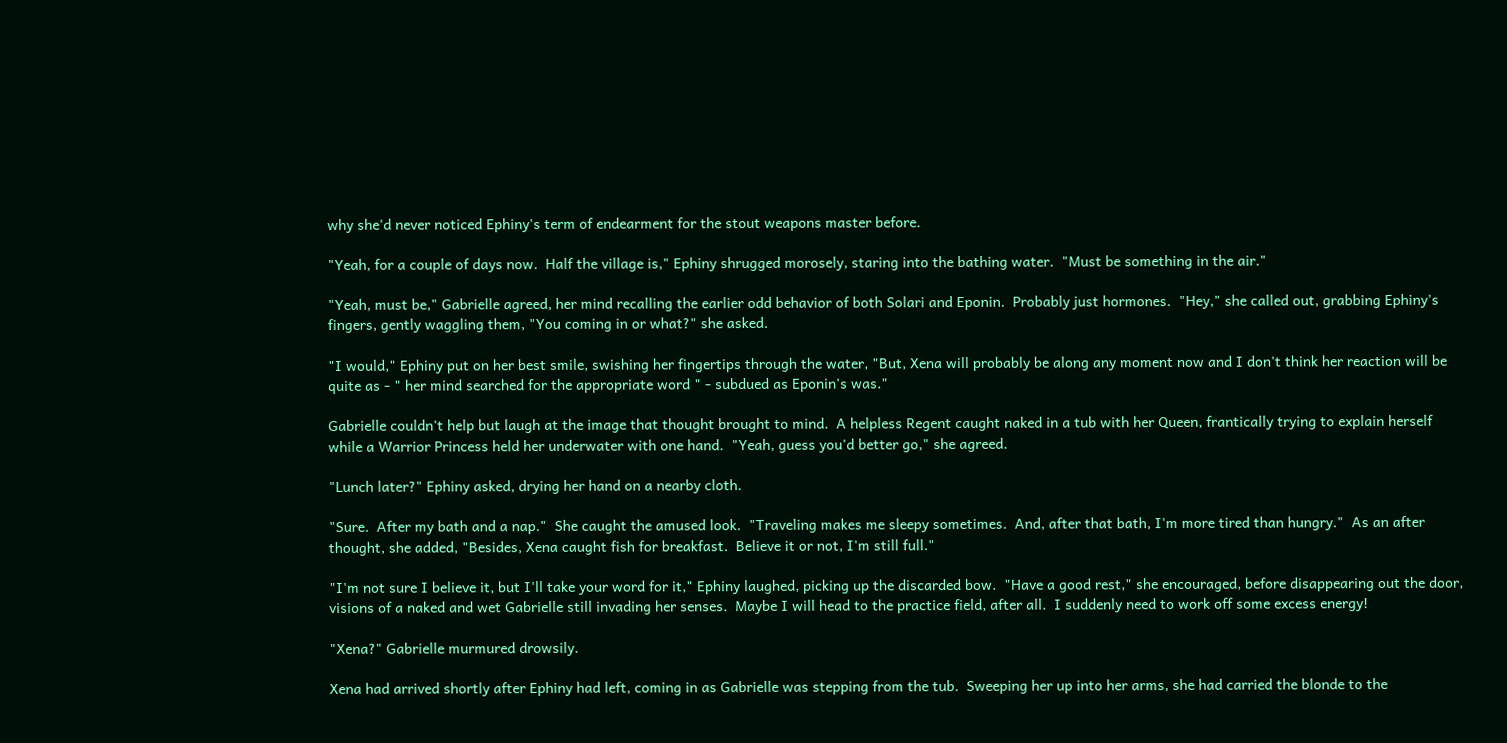why she'd never noticed Ephiny's term of endearment for the stout weapons master before.

"Yeah, for a couple of days now.  Half the village is," Ephiny shrugged morosely, staring into the bathing water.  "Must be something in the air."

"Yeah, must be," Gabrielle agreed, her mind recalling the earlier odd behavior of both Solari and Eponin.  Probably just hormones.  "Hey," she called out, grabbing Ephiny's fingers, gently waggling them, "You coming in or what?" she asked.

"I would," Ephiny put on her best smile, swishing her fingertips through the water, "But, Xena will probably be along any moment now and I don't think her reaction will be quite as - " her mind searched for the appropriate word " - subdued as Eponin's was."

Gabrielle couldn't help but laugh at the image that thought brought to mind.  A helpless Regent caught naked in a tub with her Queen, frantically trying to explain herself while a Warrior Princess held her underwater with one hand.  "Yeah, guess you'd better go," she agreed.

"Lunch later?" Ephiny asked, drying her hand on a nearby cloth.

"Sure.  After my bath and a nap."  She caught the amused look.  "Traveling makes me sleepy sometimes.  And, after that bath, I'm more tired than hungry."  As an after thought, she added, "Besides, Xena caught fish for breakfast.  Believe it or not, I'm still full."

"I'm not sure I believe it, but I'll take your word for it," Ephiny laughed, picking up the discarded bow.  "Have a good rest," she encouraged, before disappearing out the door, visions of a naked and wet Gabrielle still invading her senses.  Maybe I will head to the practice field, after all.  I suddenly need to work off some excess energy!

"Xena?" Gabrielle murmured drowsily.

Xena had arrived shortly after Ephiny had left, coming in as Gabrielle was stepping from the tub.  Sweeping her up into her arms, she had carried the blonde to the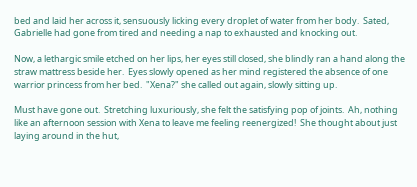bed and laid her across it, sensuously licking every droplet of water from her body.  Sated, Gabrielle had gone from tired and needing a nap to exhausted and knocking out.

Now, a lethargic smile etched on her lips, her eyes still closed, she blindly ran a hand along the straw mattress beside her.  Eyes slowly opened as her mind registered the absence of one warrior princess from her bed.  "Xena?" she called out again, slowly sitting up.

Must have gone out.  Stretching luxuriously, she felt the satisfying pop of joints.  Ah, nothing like an afternoon session with Xena to leave me feeling reenergized!  She thought about just laying around in the hut,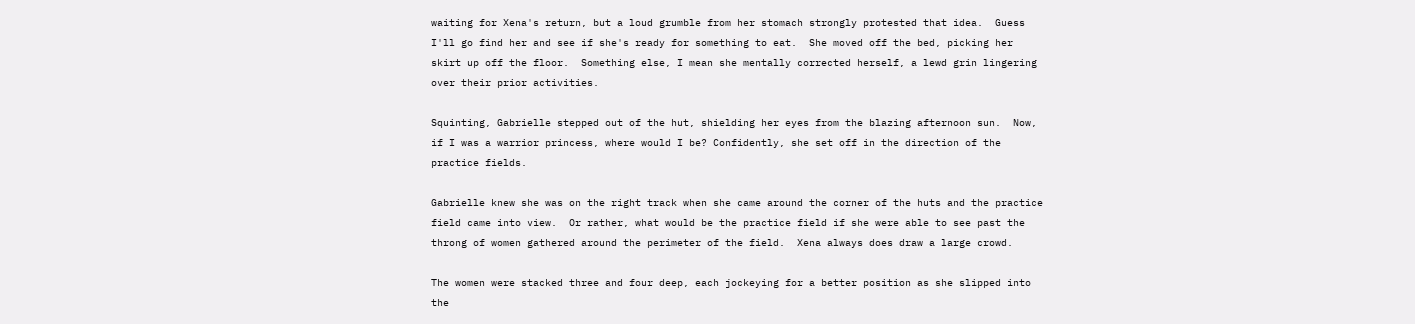waiting for Xena's return, but a loud grumble from her stomach strongly protested that idea.  Guess I'll go find her and see if she's ready for something to eat.  She moved off the bed, picking her skirt up off the floor.  Something else, I mean she mentally corrected herself, a lewd grin lingering over their prior activities.

Squinting, Gabrielle stepped out of the hut, shielding her eyes from the blazing afternoon sun.  Now, if I was a warrior princess, where would I be? Confidently, she set off in the direction of the practice fields.

Gabrielle knew she was on the right track when she came around the corner of the huts and the practice field came into view.  Or rather, what would be the practice field if she were able to see past the throng of women gathered around the perimeter of the field.  Xena always does draw a large crowd.

The women were stacked three and four deep, each jockeying for a better position as she slipped into the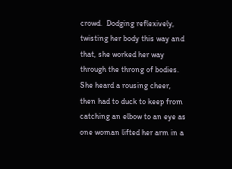crowd.  Dodging reflexively, twisting her body this way and that, she worked her way through the throng of bodies.  She heard a rousing cheer, then had to duck to keep from catching an elbow to an eye as one woman lifted her arm in a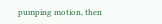pumping motion, then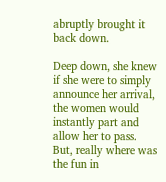abruptly brought it back down.

Deep down, she knew if she were to simply announce her arrival, the women would instantly part and allow her to pass.  But, really where was the fun in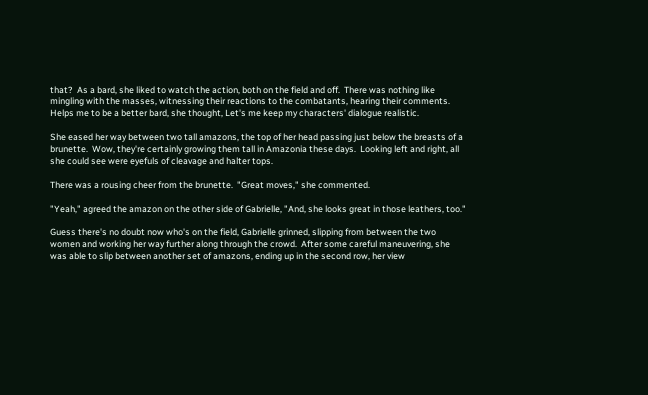that?  As a bard, she liked to watch the action, both on the field and off.  There was nothing like mingling with the masses, witnessing their reactions to the combatants, hearing their comments.  Helps me to be a better bard, she thought, Let's me keep my characters' dialogue realistic.

She eased her way between two tall amazons, the top of her head passing just below the breasts of a brunette.  Wow, they're certainly growing them tall in Amazonia these days.  Looking left and right, all she could see were eyefuls of cleavage and halter tops.

There was a rousing cheer from the brunette.  "Great moves," she commented.

"Yeah," agreed the amazon on the other side of Gabrielle, "And, she looks great in those leathers, too."

Guess there's no doubt now who's on the field, Gabrielle grinned, slipping from between the two women and working her way further along through the crowd.  After some careful maneuvering, she was able to slip between another set of amazons, ending up in the second row, her view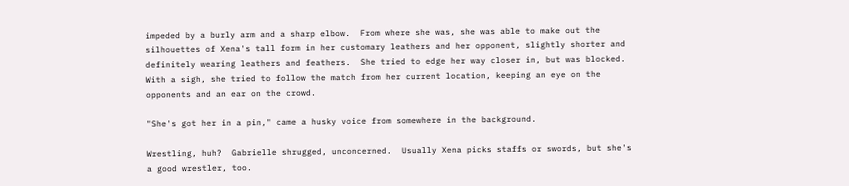impeded by a burly arm and a sharp elbow.  From where she was, she was able to make out the silhouettes of Xena's tall form in her customary leathers and her opponent, slightly shorter and definitely wearing leathers and feathers.  She tried to edge her way closer in, but was blocked.  With a sigh, she tried to follow the match from her current location, keeping an eye on the opponents and an ear on the crowd.

"She's got her in a pin," came a husky voice from somewhere in the background.

Wrestling, huh?  Gabrielle shrugged, unconcerned.  Usually Xena picks staffs or swords, but she's a good wrestler, too.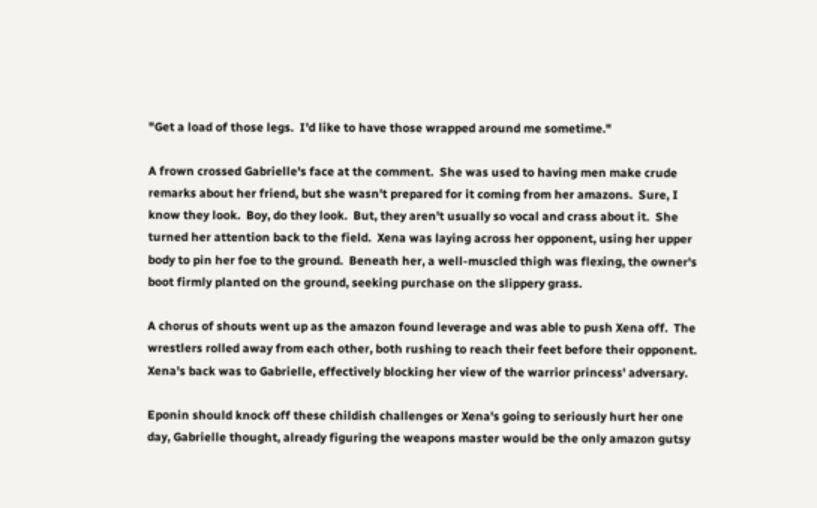"Get a load of those legs.  I'd like to have those wrapped around me sometime."

A frown crossed Gabrielle's face at the comment.  She was used to having men make crude remarks about her friend, but she wasn't prepared for it coming from her amazons.  Sure, I know they look.  Boy, do they look.  But, they aren't usually so vocal and crass about it.  She turned her attention back to the field.  Xena was laying across her opponent, using her upper body to pin her foe to the ground.  Beneath her, a well-muscled thigh was flexing, the owner's boot firmly planted on the ground, seeking purchase on the slippery grass.

A chorus of shouts went up as the amazon found leverage and was able to push Xena off.  The wrestlers rolled away from each other, both rushing to reach their feet before their opponent.  Xena's back was to Gabrielle, effectively blocking her view of the warrior princess' adversary.

Eponin should knock off these childish challenges or Xena's going to seriously hurt her one day, Gabrielle thought, already figuring the weapons master would be the only amazon gutsy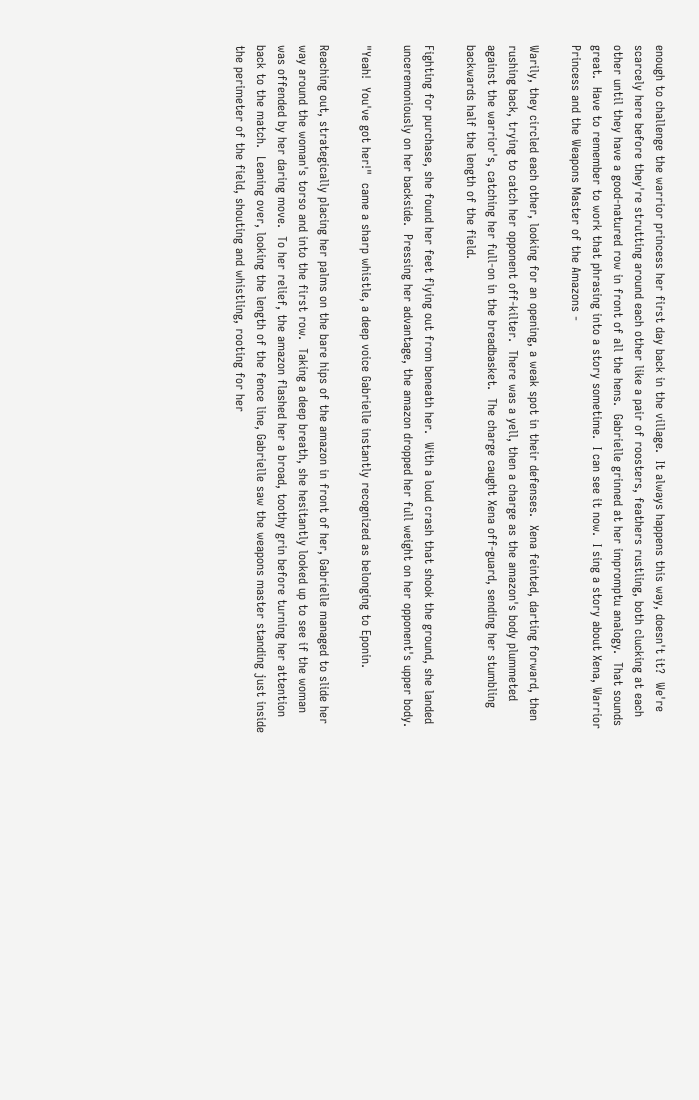enough to challenge the warrior princess her first day back in the village.  It always happens this way, doesn't it?  We're scarcely here before they're strutting around each other like a pair of roosters, feathers rustling, both clucking at each other until they have a good-natured row in front of all the hens.  Gabrielle grinned at her impromptu analogy.  That sounds great.  Have to remember to work that phrasing into a story sometime.  I can see it now.  I sing a story about Xena, Warrior Princess and the Weapons Master of the Amazons -

Warily, they circled each other, looking for an opening, a weak spot in their defenses.  Xena feinted, darting forward, then rushing back, trying to catch her opponent off-kilter.  There was a yell, then a charge as the amazon's body plummeted against the warrior's, catching her full-on in the breadbasket.  The charge caught Xena off-guard, sending her stumbling backwards half the length of the field.

Fighting for purchase, she found her feet flying out from beneath her.  With a loud crash that shook the ground, she landed unceremoniously on her backside.  Pressing her advantage, the amazon dropped her full weight on her opponent's upper body.

"Yeah!  You've got her!"  came a sharp whistle, a deep voice Gabrielle instantly recognized as belonging to Eponin.

Reaching out, strategically placing her palms on the bare hips of the amazon in front of her, Gabrielle managed to slide her way around the woman's torso and into the first row.  Taking a deep breath, she hesitantly looked up to see if the woman was offended by her daring move.  To her relief, the amazon flashed her a broad, toothy grin before turning her attention back to the match.  Leaning over, looking the length of the fence line, Gabrielle saw the weapons master standing just inside the perimeter of the field, shouting and whistling, rooting for her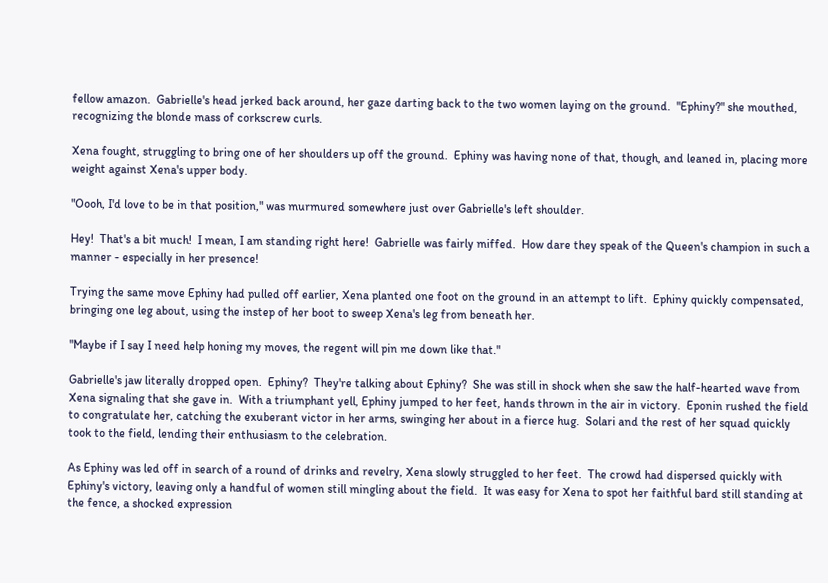fellow amazon.  Gabrielle's head jerked back around, her gaze darting back to the two women laying on the ground.  "Ephiny?" she mouthed, recognizing the blonde mass of corkscrew curls.

Xena fought, struggling to bring one of her shoulders up off the ground.  Ephiny was having none of that, though, and leaned in, placing more weight against Xena's upper body.

"Oooh, I'd love to be in that position," was murmured somewhere just over Gabrielle's left shoulder.

Hey!  That's a bit much!  I mean, I am standing right here!  Gabrielle was fairly miffed.  How dare they speak of the Queen's champion in such a manner - especially in her presence!

Trying the same move Ephiny had pulled off earlier, Xena planted one foot on the ground in an attempt to lift.  Ephiny quickly compensated, bringing one leg about, using the instep of her boot to sweep Xena's leg from beneath her.

"Maybe if I say I need help honing my moves, the regent will pin me down like that."

Gabrielle's jaw literally dropped open.  Ephiny?  They're talking about Ephiny?  She was still in shock when she saw the half-hearted wave from Xena signaling that she gave in.  With a triumphant yell, Ephiny jumped to her feet, hands thrown in the air in victory.  Eponin rushed the field to congratulate her, catching the exuberant victor in her arms, swinging her about in a fierce hug.  Solari and the rest of her squad quickly took to the field, lending their enthusiasm to the celebration.

As Ephiny was led off in search of a round of drinks and revelry, Xena slowly struggled to her feet.  The crowd had dispersed quickly with Ephiny's victory, leaving only a handful of women still mingling about the field.  It was easy for Xena to spot her faithful bard still standing at the fence, a shocked expression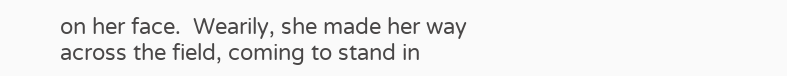on her face.  Wearily, she made her way across the field, coming to stand in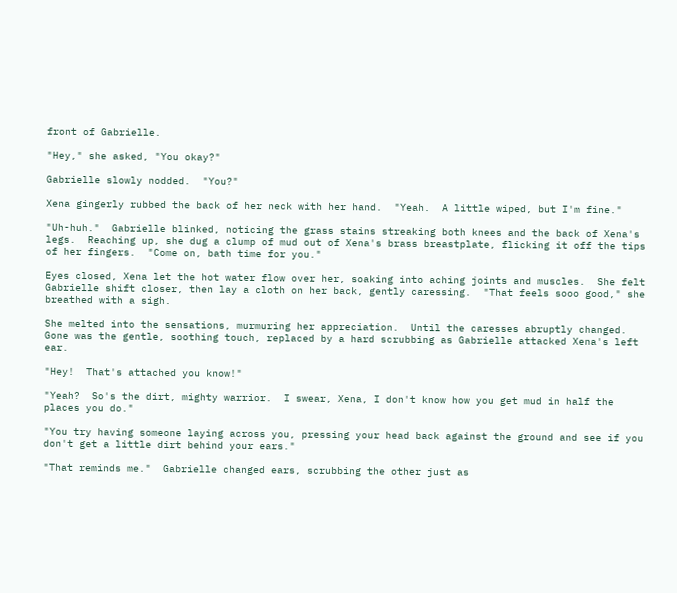front of Gabrielle.

"Hey," she asked, "You okay?"

Gabrielle slowly nodded.  "You?"

Xena gingerly rubbed the back of her neck with her hand.  "Yeah.  A little wiped, but I'm fine."

"Uh-huh."  Gabrielle blinked, noticing the grass stains streaking both knees and the back of Xena's legs.  Reaching up, she dug a clump of mud out of Xena's brass breastplate, flicking it off the tips of her fingers.  "Come on, bath time for you."

Eyes closed, Xena let the hot water flow over her, soaking into aching joints and muscles.  She felt Gabrielle shift closer, then lay a cloth on her back, gently caressing.  "That feels sooo good," she breathed with a sigh.

She melted into the sensations, murmuring her appreciation.  Until the caresses abruptly changed.  Gone was the gentle, soothing touch, replaced by a hard scrubbing as Gabrielle attacked Xena's left ear.

"Hey!  That's attached you know!"

"Yeah?  So's the dirt, mighty warrior.  I swear, Xena, I don't know how you get mud in half the places you do."

"You try having someone laying across you, pressing your head back against the ground and see if you don't get a little dirt behind your ears."

"That reminds me."  Gabrielle changed ears, scrubbing the other just as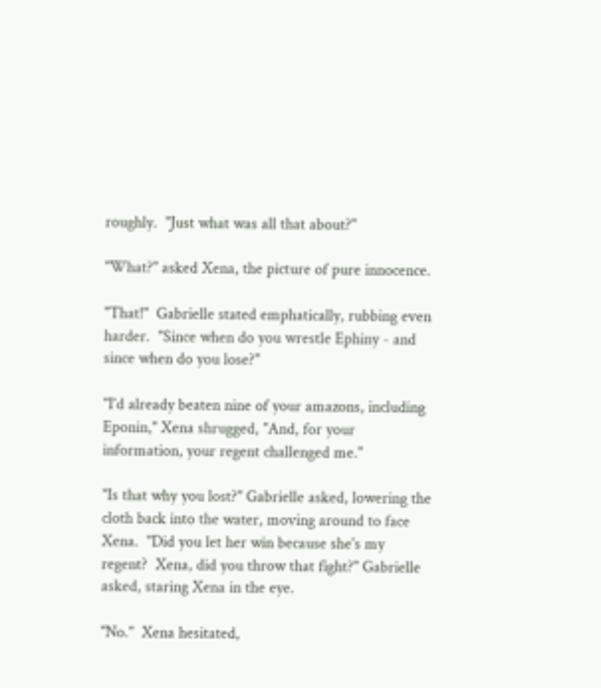roughly.  "Just what was all that about?"

"What?" asked Xena, the picture of pure innocence.

"That!"  Gabrielle stated emphatically, rubbing even harder.  "Since when do you wrestle Ephiny - and since when do you lose?"

"I'd already beaten nine of your amazons, including Eponin," Xena shrugged, "And, for your information, your regent challenged me."

"Is that why you lost?" Gabrielle asked, lowering the cloth back into the water, moving around to face Xena.  "Did you let her win because she's my regent?  Xena, did you throw that fight?" Gabrielle asked, staring Xena in the eye.

"No."  Xena hesitated,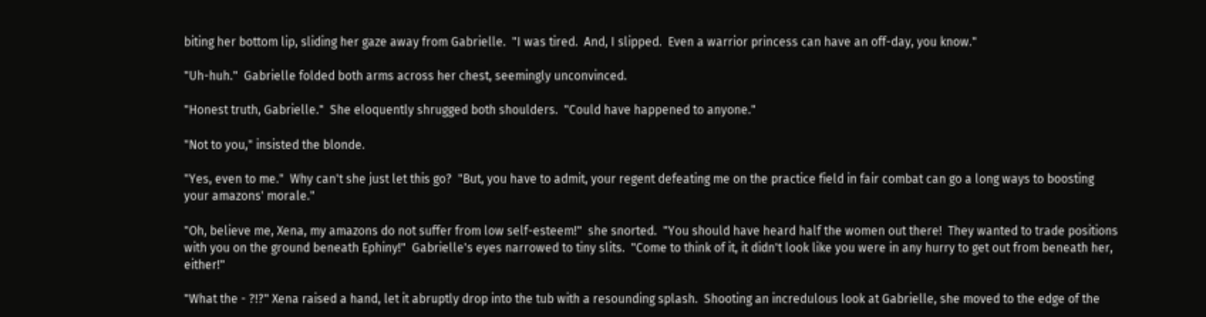biting her bottom lip, sliding her gaze away from Gabrielle.  "I was tired.  And, I slipped.  Even a warrior princess can have an off-day, you know."

"Uh-huh."  Gabrielle folded both arms across her chest, seemingly unconvinced.

"Honest truth, Gabrielle."  She eloquently shrugged both shoulders.  "Could have happened to anyone."

"Not to you," insisted the blonde.

"Yes, even to me."  Why can't she just let this go?  "But, you have to admit, your regent defeating me on the practice field in fair combat can go a long ways to boosting your amazons' morale."

"Oh, believe me, Xena, my amazons do not suffer from low self-esteem!"  she snorted.  "You should have heard half the women out there!  They wanted to trade positions with you on the ground beneath Ephiny!"  Gabrielle's eyes narrowed to tiny slits.  "Come to think of it, it didn't look like you were in any hurry to get out from beneath her, either!"

"What the - ?!?" Xena raised a hand, let it abruptly drop into the tub with a resounding splash.  Shooting an incredulous look at Gabrielle, she moved to the edge of the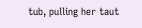tub, pulling her taut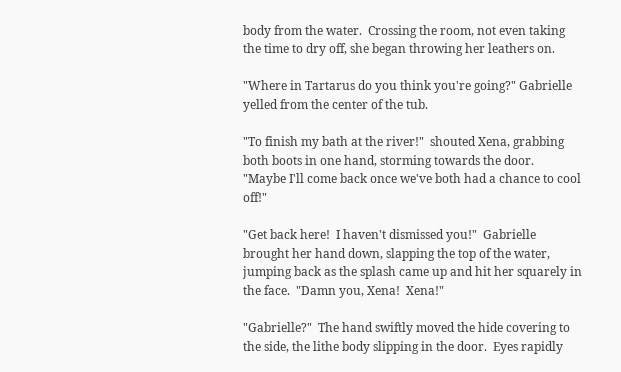body from the water.  Crossing the room, not even taking the time to dry off, she began throwing her leathers on.

"Where in Tartarus do you think you're going?" Gabrielle yelled from the center of the tub.

"To finish my bath at the river!"  shouted Xena, grabbing both boots in one hand, storming towards the door.  "Maybe I'll come back once we've both had a chance to cool off!"

"Get back here!  I haven't dismissed you!"  Gabrielle brought her hand down, slapping the top of the water, jumping back as the splash came up and hit her squarely in the face.  "Damn you, Xena!  Xena!"

"Gabrielle?"  The hand swiftly moved the hide covering to the side, the lithe body slipping in the door.  Eyes rapidly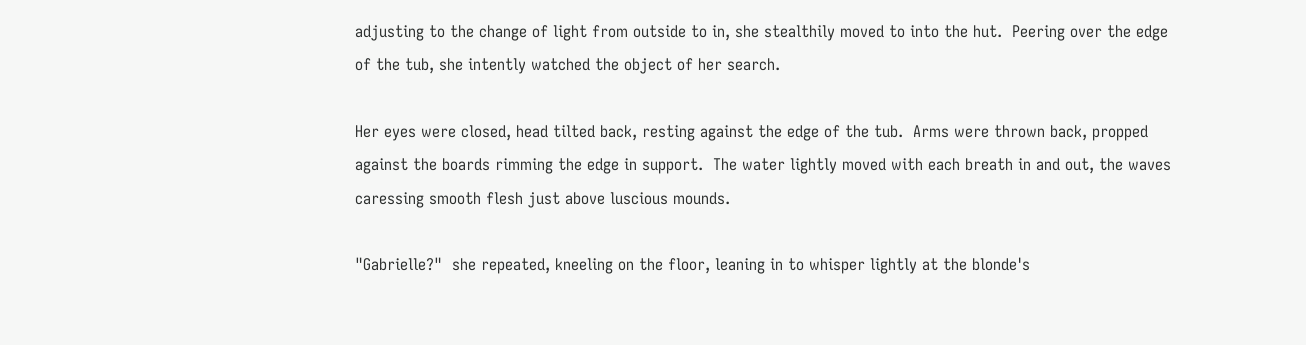adjusting to the change of light from outside to in, she stealthily moved to into the hut.  Peering over the edge of the tub, she intently watched the object of her search.

Her eyes were closed, head tilted back, resting against the edge of the tub.  Arms were thrown back, propped against the boards rimming the edge in support.  The water lightly moved with each breath in and out, the waves caressing smooth flesh just above luscious mounds.

"Gabrielle?"  she repeated, kneeling on the floor, leaning in to whisper lightly at the blonde's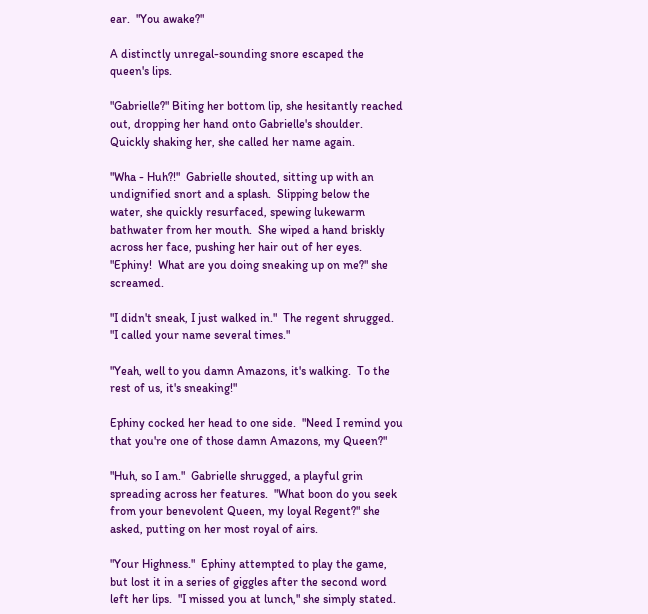ear.  "You awake?"

A distinctly unregal-sounding snore escaped the queen's lips.

"Gabrielle?" Biting her bottom lip, she hesitantly reached out, dropping her hand onto Gabrielle's shoulder. Quickly shaking her, she called her name again.

"Wha - Huh?!"  Gabrielle shouted, sitting up with an undignified snort and a splash.  Slipping below the water, she quickly resurfaced, spewing lukewarm bathwater from her mouth.  She wiped a hand briskly across her face, pushing her hair out of her eyes.  "Ephiny!  What are you doing sneaking up on me?" she screamed.

"I didn't sneak, I just walked in."  The regent shrugged.  "I called your name several times."

"Yeah, well to you damn Amazons, it's walking.  To the rest of us, it's sneaking!"

Ephiny cocked her head to one side.  "Need I remind you that you're one of those damn Amazons, my Queen?"

"Huh, so I am."  Gabrielle shrugged, a playful grin spreading across her features.  "What boon do you seek from your benevolent Queen, my loyal Regent?" she asked, putting on her most royal of airs.

"Your Highness."  Ephiny attempted to play the game, but lost it in a series of giggles after the second word left her lips.  "I missed you at lunch," she simply stated.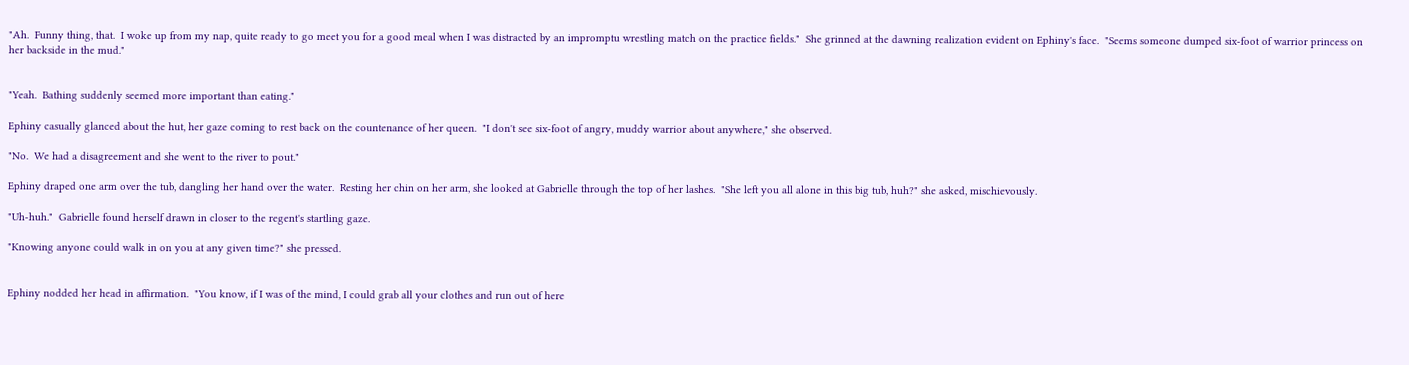"Ah.  Funny thing, that.  I woke up from my nap, quite ready to go meet you for a good meal when I was distracted by an impromptu wrestling match on the practice fields."  She grinned at the dawning realization evident on Ephiny's face.  "Seems someone dumped six-foot of warrior princess on her backside in the mud."


"Yeah.  Bathing suddenly seemed more important than eating."

Ephiny casually glanced about the hut, her gaze coming to rest back on the countenance of her queen.  "I don't see six-foot of angry, muddy warrior about anywhere," she observed.

"No.  We had a disagreement and she went to the river to pout."

Ephiny draped one arm over the tub, dangling her hand over the water.  Resting her chin on her arm, she looked at Gabrielle through the top of her lashes.  "She left you all alone in this big tub, huh?" she asked, mischievously.

"Uh-huh."  Gabrielle found herself drawn in closer to the regent's startling gaze.

"Knowing anyone could walk in on you at any given time?" she pressed.


Ephiny nodded her head in affirmation.  "You know, if I was of the mind, I could grab all your clothes and run out of here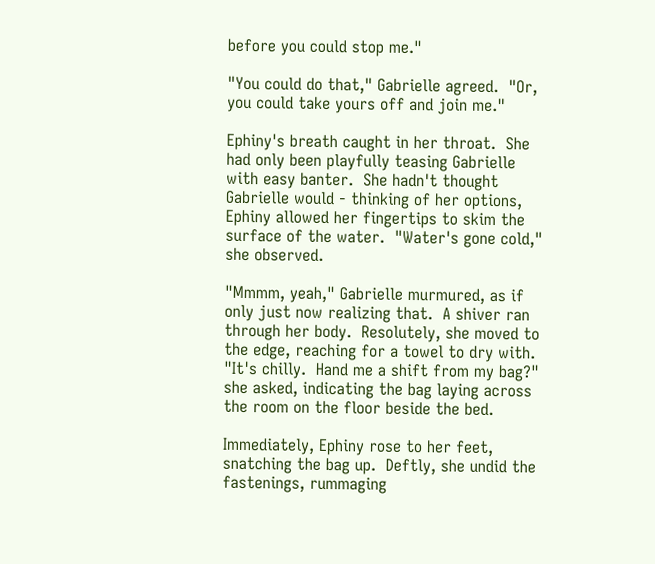before you could stop me."

"You could do that," Gabrielle agreed.  "Or, you could take yours off and join me."

Ephiny's breath caught in her throat.  She had only been playfully teasing Gabrielle with easy banter.  She hadn't thought Gabrielle would - thinking of her options, Ephiny allowed her fingertips to skim the surface of the water.  "Water's gone cold," she observed.

"Mmmm, yeah," Gabrielle murmured, as if only just now realizing that.  A shiver ran through her body.  Resolutely, she moved to the edge, reaching for a towel to dry with.  "It's chilly.  Hand me a shift from my bag?" she asked, indicating the bag laying across the room on the floor beside the bed.

Immediately, Ephiny rose to her feet, snatching the bag up.  Deftly, she undid the fastenings, rummaging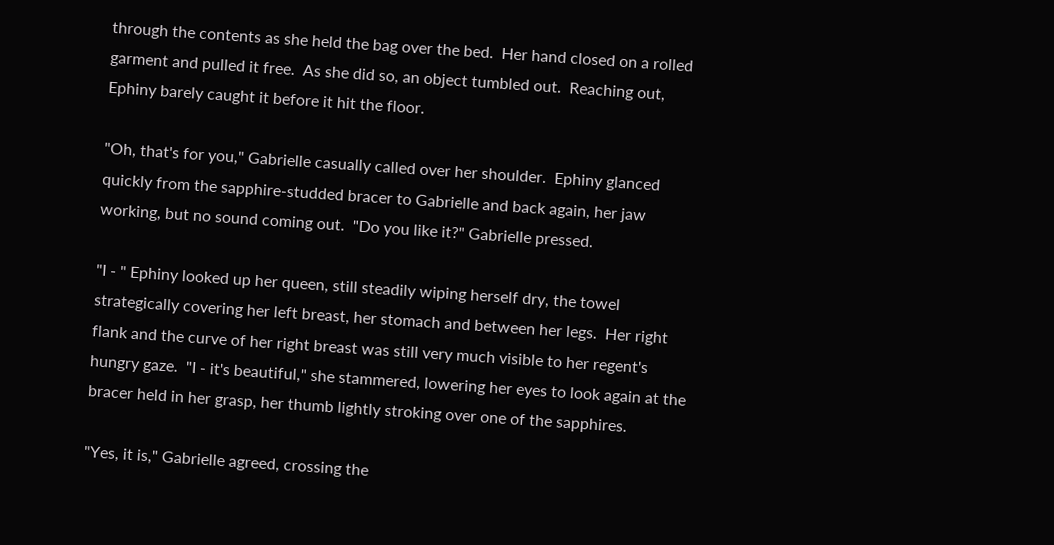through the contents as she held the bag over the bed.  Her hand closed on a rolled garment and pulled it free.  As she did so, an object tumbled out.  Reaching out, Ephiny barely caught it before it hit the floor.

"Oh, that's for you," Gabrielle casually called over her shoulder.  Ephiny glanced quickly from the sapphire-studded bracer to Gabrielle and back again, her jaw working, but no sound coming out.  "Do you like it?" Gabrielle pressed.

"I - " Ephiny looked up her queen, still steadily wiping herself dry, the towel strategically covering her left breast, her stomach and between her legs.  Her right flank and the curve of her right breast was still very much visible to her regent's hungry gaze.  "I - it's beautiful," she stammered, lowering her eyes to look again at the bracer held in her grasp, her thumb lightly stroking over one of the sapphires.

"Yes, it is," Gabrielle agreed, crossing the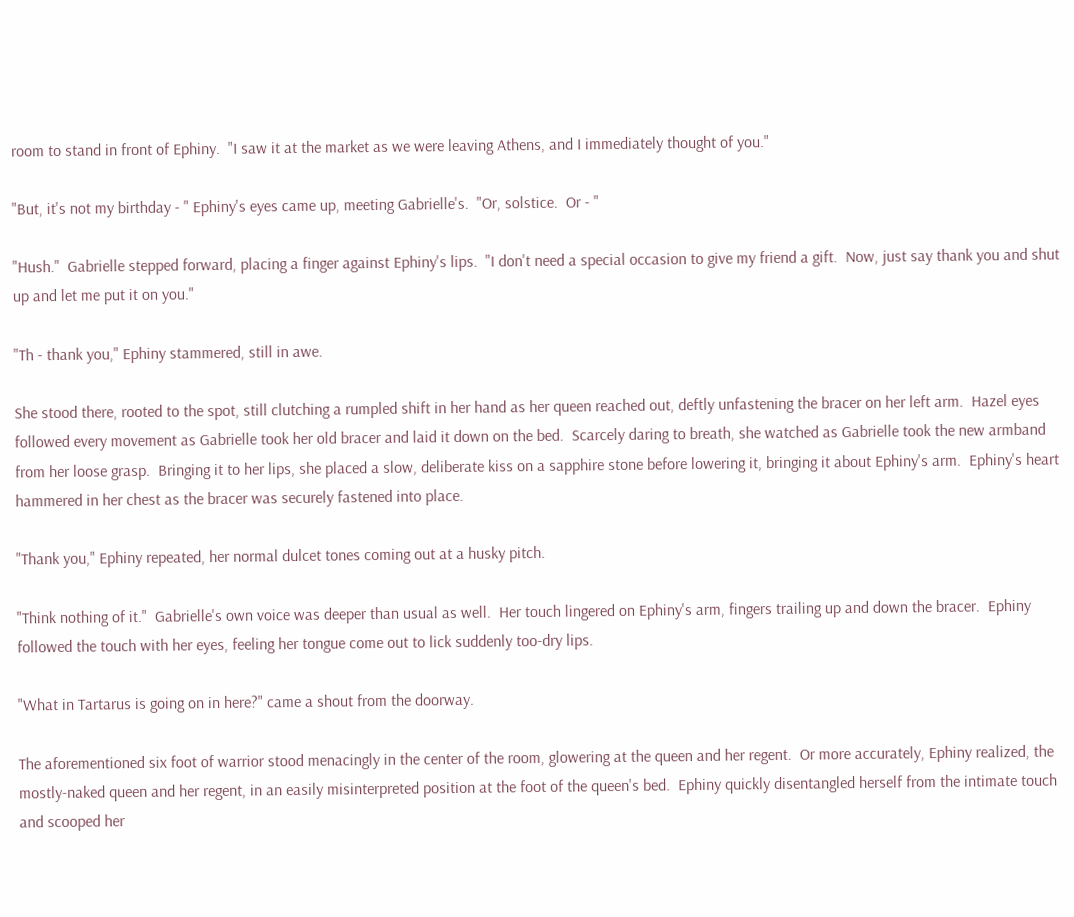room to stand in front of Ephiny.  "I saw it at the market as we were leaving Athens, and I immediately thought of you."

"But, it's not my birthday - " Ephiny's eyes came up, meeting Gabrielle's.  "Or, solstice.  Or - "

"Hush."  Gabrielle stepped forward, placing a finger against Ephiny's lips.  "I don't need a special occasion to give my friend a gift.  Now, just say thank you and shut up and let me put it on you."

"Th - thank you," Ephiny stammered, still in awe.

She stood there, rooted to the spot, still clutching a rumpled shift in her hand as her queen reached out, deftly unfastening the bracer on her left arm.  Hazel eyes followed every movement as Gabrielle took her old bracer and laid it down on the bed.  Scarcely daring to breath, she watched as Gabrielle took the new armband  from her loose grasp.  Bringing it to her lips, she placed a slow, deliberate kiss on a sapphire stone before lowering it, bringing it about Ephiny's arm.  Ephiny's heart hammered in her chest as the bracer was securely fastened into place.

"Thank you," Ephiny repeated, her normal dulcet tones coming out at a husky pitch.

"Think nothing of it."  Gabrielle's own voice was deeper than usual as well.  Her touch lingered on Ephiny's arm, fingers trailing up and down the bracer.  Ephiny followed the touch with her eyes, feeling her tongue come out to lick suddenly too-dry lips.

"What in Tartarus is going on in here?" came a shout from the doorway.

The aforementioned six foot of warrior stood menacingly in the center of the room, glowering at the queen and her regent.  Or more accurately, Ephiny realized, the mostly-naked queen and her regent, in an easily misinterpreted position at the foot of the queen's bed.  Ephiny quickly disentangled herself from the intimate touch and scooped her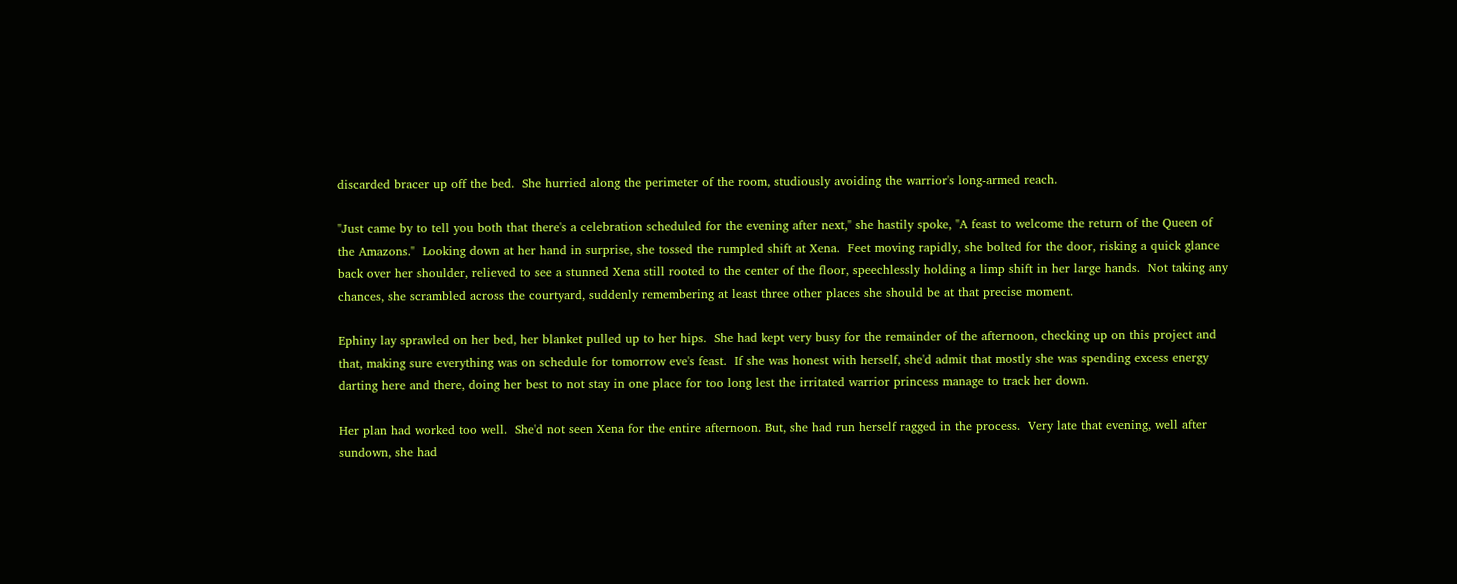discarded bracer up off the bed.  She hurried along the perimeter of the room, studiously avoiding the warrior's long-armed reach.

"Just came by to tell you both that there's a celebration scheduled for the evening after next," she hastily spoke, "A feast to welcome the return of the Queen of the Amazons."  Looking down at her hand in surprise, she tossed the rumpled shift at Xena.  Feet moving rapidly, she bolted for the door, risking a quick glance back over her shoulder, relieved to see a stunned Xena still rooted to the center of the floor, speechlessly holding a limp shift in her large hands.  Not taking any chances, she scrambled across the courtyard, suddenly remembering at least three other places she should be at that precise moment.

Ephiny lay sprawled on her bed, her blanket pulled up to her hips.  She had kept very busy for the remainder of the afternoon, checking up on this project and that, making sure everything was on schedule for tomorrow eve's feast.  If she was honest with herself, she'd admit that mostly she was spending excess energy darting here and there, doing her best to not stay in one place for too long lest the irritated warrior princess manage to track her down.

Her plan had worked too well.  She'd not seen Xena for the entire afternoon. But, she had run herself ragged in the process.  Very late that evening, well after sundown, she had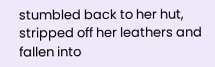stumbled back to her hut, stripped off her leathers and fallen into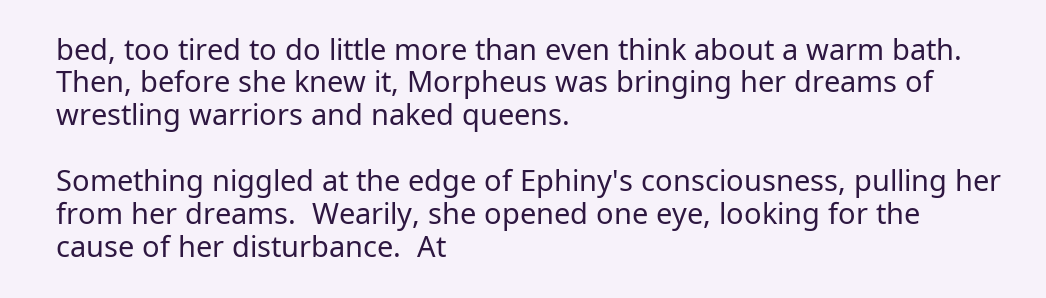bed, too tired to do little more than even think about a warm bath.  Then, before she knew it, Morpheus was bringing her dreams of wrestling warriors and naked queens.

Something niggled at the edge of Ephiny's consciousness, pulling her from her dreams.  Wearily, she opened one eye, looking for the cause of her disturbance.  At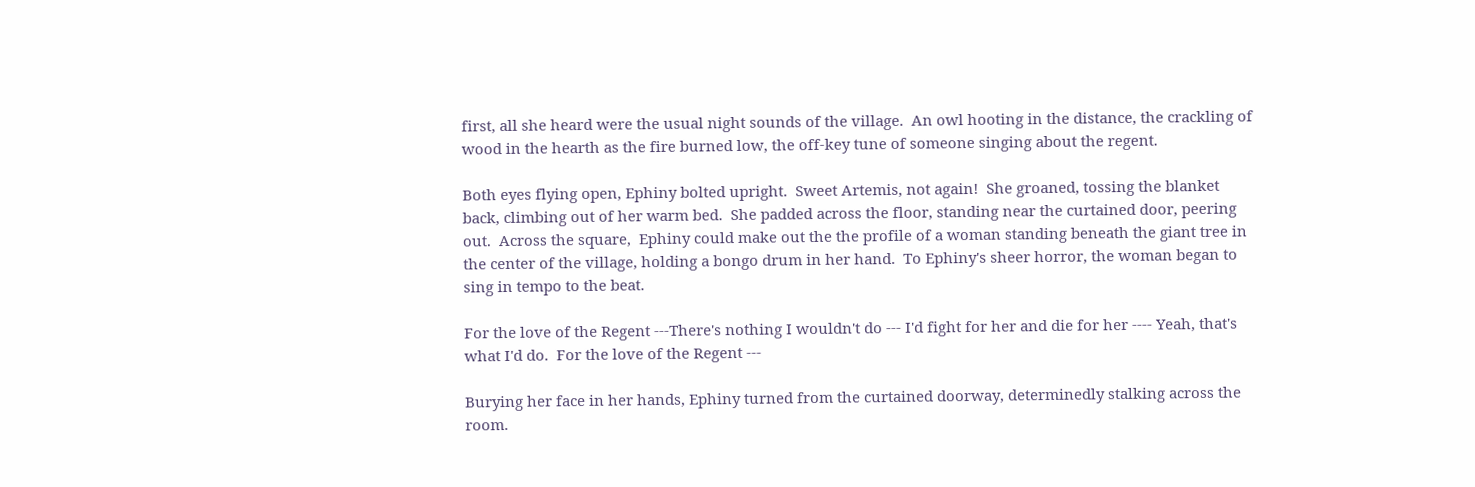first, all she heard were the usual night sounds of the village.  An owl hooting in the distance, the crackling of wood in the hearth as the fire burned low, the off-key tune of someone singing about the regent.

Both eyes flying open, Ephiny bolted upright.  Sweet Artemis, not again!  She groaned, tossing the blanket back, climbing out of her warm bed.  She padded across the floor, standing near the curtained door, peering out.  Across the square,  Ephiny could make out the the profile of a woman standing beneath the giant tree in the center of the village, holding a bongo drum in her hand.  To Ephiny's sheer horror, the woman began to sing in tempo to the beat.

For the love of the Regent ---There's nothing I wouldn't do --- I'd fight for her and die for her ---- Yeah, that's what I'd do.  For the love of the Regent ---

Burying her face in her hands, Ephiny turned from the curtained doorway, determinedly stalking across the room.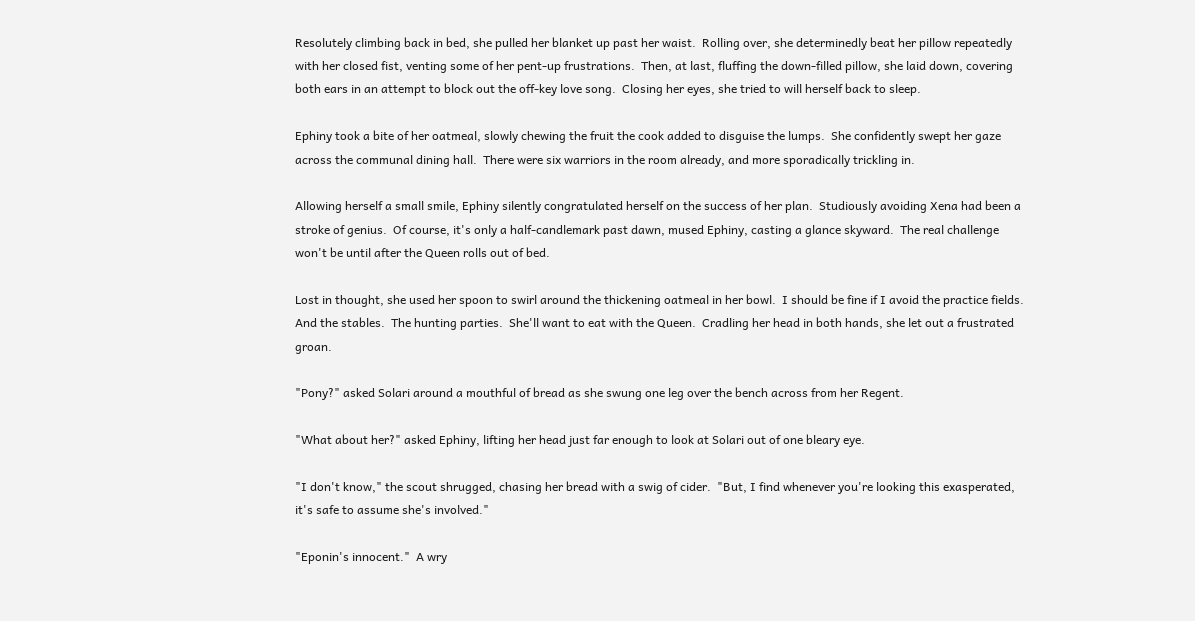Resolutely climbing back in bed, she pulled her blanket up past her waist.  Rolling over, she determinedly beat her pillow repeatedly with her closed fist, venting some of her pent-up frustrations.  Then, at last, fluffing the down-filled pillow, she laid down, covering both ears in an attempt to block out the off-key love song.  Closing her eyes, she tried to will herself back to sleep.

Ephiny took a bite of her oatmeal, slowly chewing the fruit the cook added to disguise the lumps.  She confidently swept her gaze across the communal dining hall.  There were six warriors in the room already, and more sporadically trickling in.

Allowing herself a small smile, Ephiny silently congratulated herself on the success of her plan.  Studiously avoiding Xena had been a stroke of genius.  Of course, it's only a half-candlemark past dawn, mused Ephiny, casting a glance skyward.  The real challenge won't be until after the Queen rolls out of bed.

Lost in thought, she used her spoon to swirl around the thickening oatmeal in her bowl.  I should be fine if I avoid the practice fields.  And the stables.  The hunting parties.  She'll want to eat with the Queen.  Cradling her head in both hands, she let out a frustrated groan.

"Pony?" asked Solari around a mouthful of bread as she swung one leg over the bench across from her Regent.

"What about her?" asked Ephiny, lifting her head just far enough to look at Solari out of one bleary eye.

"I don't know," the scout shrugged, chasing her bread with a swig of cider.  "But, I find whenever you're looking this exasperated, it's safe to assume she's involved."

"Eponin's innocent."  A wry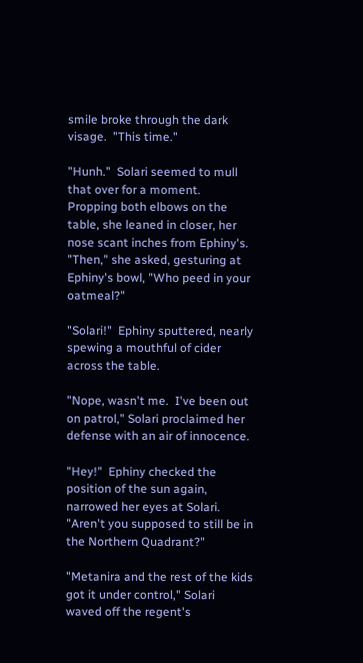smile broke through the dark visage.  "This time."

"Hunh."  Solari seemed to mull that over for a moment.  Propping both elbows on the table, she leaned in closer, her nose scant inches from Ephiny's.  "Then," she asked, gesturing at Ephiny's bowl, "Who peed in your oatmeal?"

"Solari!"  Ephiny sputtered, nearly spewing a mouthful of cider across the table.

"Nope, wasn't me.  I've been out on patrol," Solari proclaimed her defense with an air of innocence.

"Hey!"  Ephiny checked the position of the sun again, narrowed her eyes at Solari.  "Aren't you supposed to still be in the Northern Quadrant?"

"Metanira and the rest of the kids got it under control," Solari waved off the regent's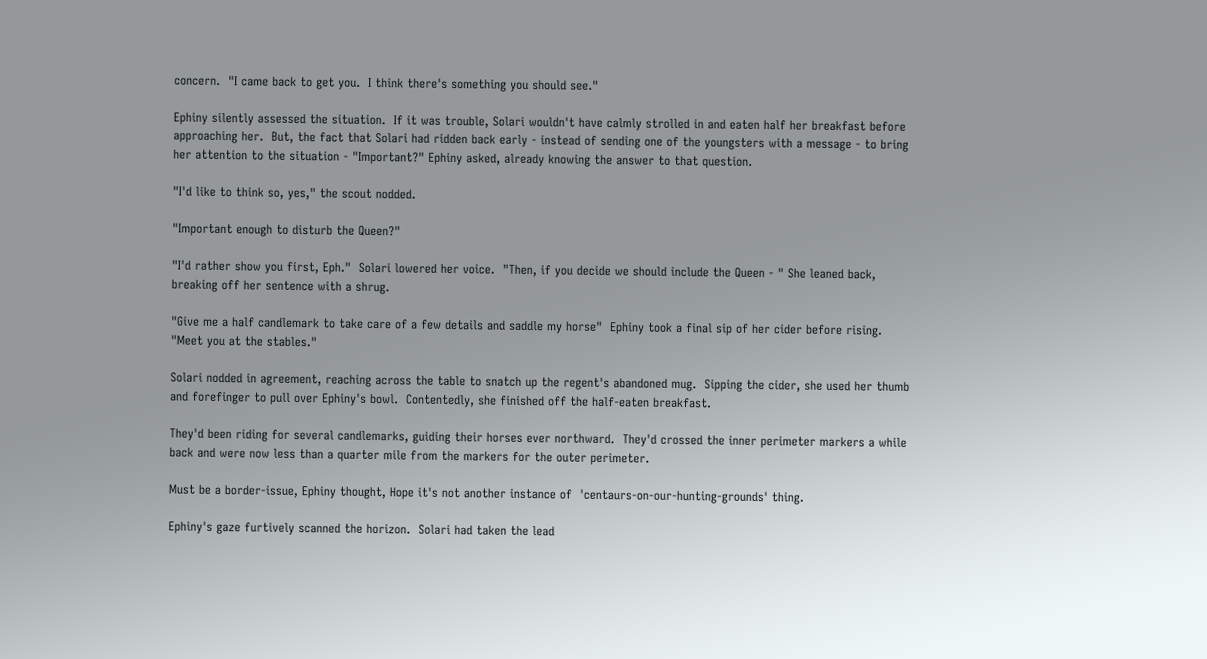concern.  "I came back to get you.  I think there's something you should see."

Ephiny silently assessed the situation.  If it was trouble, Solari wouldn't have calmly strolled in and eaten half her breakfast before approaching her.  But, the fact that Solari had ridden back early - instead of sending one of the youngsters with a message - to bring her attention to the situation - "Important?" Ephiny asked, already knowing the answer to that question.

"I'd like to think so, yes," the scout nodded.

"Important enough to disturb the Queen?"

"I'd rather show you first, Eph."  Solari lowered her voice.  "Then, if you decide we should include the Queen - " She leaned back, breaking off her sentence with a shrug.

"Give me a half candlemark to take care of a few details and saddle my horse"  Ephiny took a final sip of her cider before rising.  "Meet you at the stables."

Solari nodded in agreement, reaching across the table to snatch up the regent's abandoned mug.  Sipping the cider, she used her thumb and forefinger to pull over Ephiny's bowl.  Contentedly, she finished off the half-eaten breakfast.

They'd been riding for several candlemarks, guiding their horses ever northward.  They'd crossed the inner perimeter markers a while back and were now less than a quarter mile from the markers for the outer perimeter.

Must be a border-issue, Ephiny thought, Hope it's not another instance of  'centaurs-on-our-hunting-grounds' thing.

Ephiny's gaze furtively scanned the horizon.  Solari had taken the lead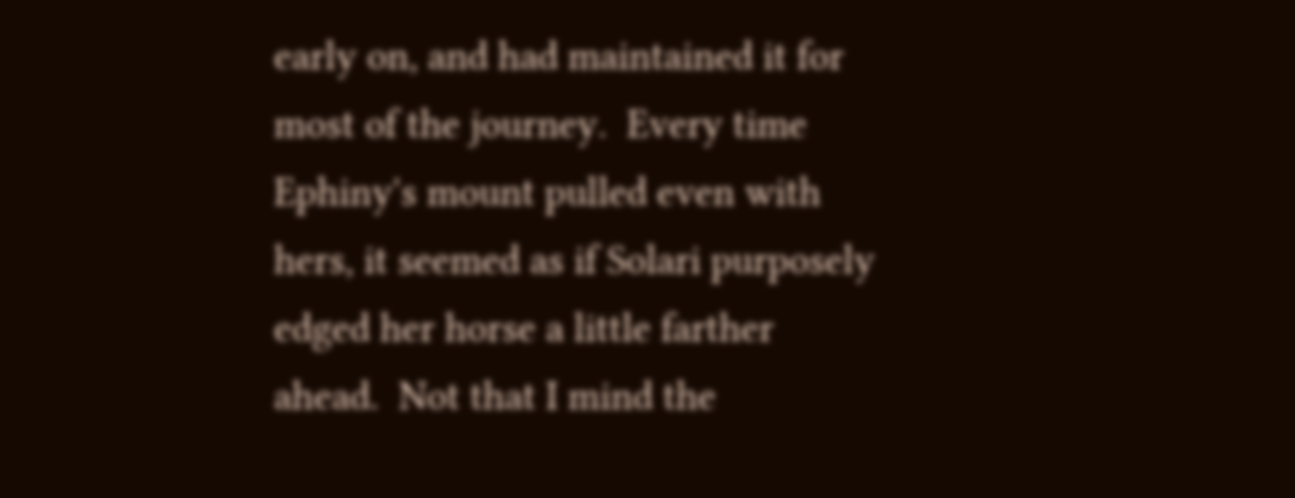early on, and had maintained it for most of the journey.  Every time Ephiny's mount pulled even with hers, it seemed as if Solari purposely edged her horse a little farther ahead.  Not that I mind the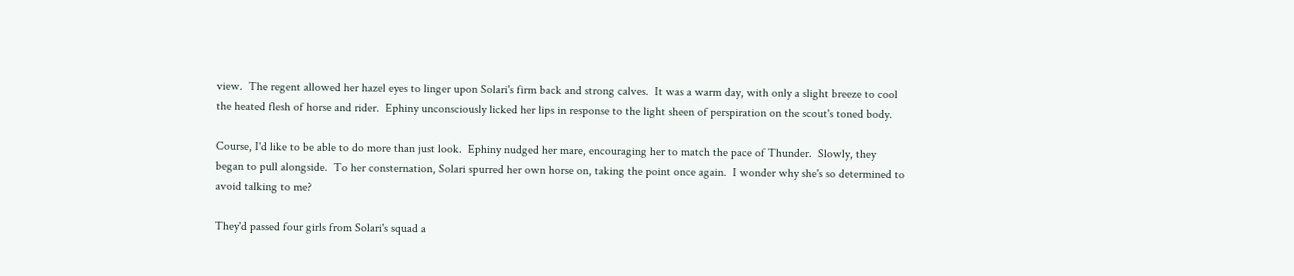view.  The regent allowed her hazel eyes to linger upon Solari's firm back and strong calves.  It was a warm day, with only a slight breeze to cool the heated flesh of horse and rider.  Ephiny unconsciously licked her lips in response to the light sheen of perspiration on the scout's toned body.

Course, I'd like to be able to do more than just look.  Ephiny nudged her mare, encouraging her to match the pace of Thunder.  Slowly, they began to pull alongside.  To her consternation, Solari spurred her own horse on, taking the point once again.  I wonder why she's so determined to avoid talking to me?

They'd passed four girls from Solari's squad a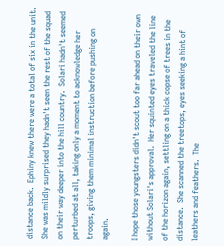distance back.  Ephiny knew there were a total of six in the unit.  She was mildly surprised they hadn't seen the rest of the squad on their way deeper into the hill country.  Solari hadn't seemed perturbed at all, taking only a moment to acknowledge her troops, giving them minimal instruction before pushing on again.

I hope those youngsters didn't scout too far ahead on their own without Solari's approval.  Her squinted eyes traveled the line of the horizon again, settling on a thick copse of trees in the distance.  She scanned the treetops, eyes seeking a hint of leathers and feathers.  The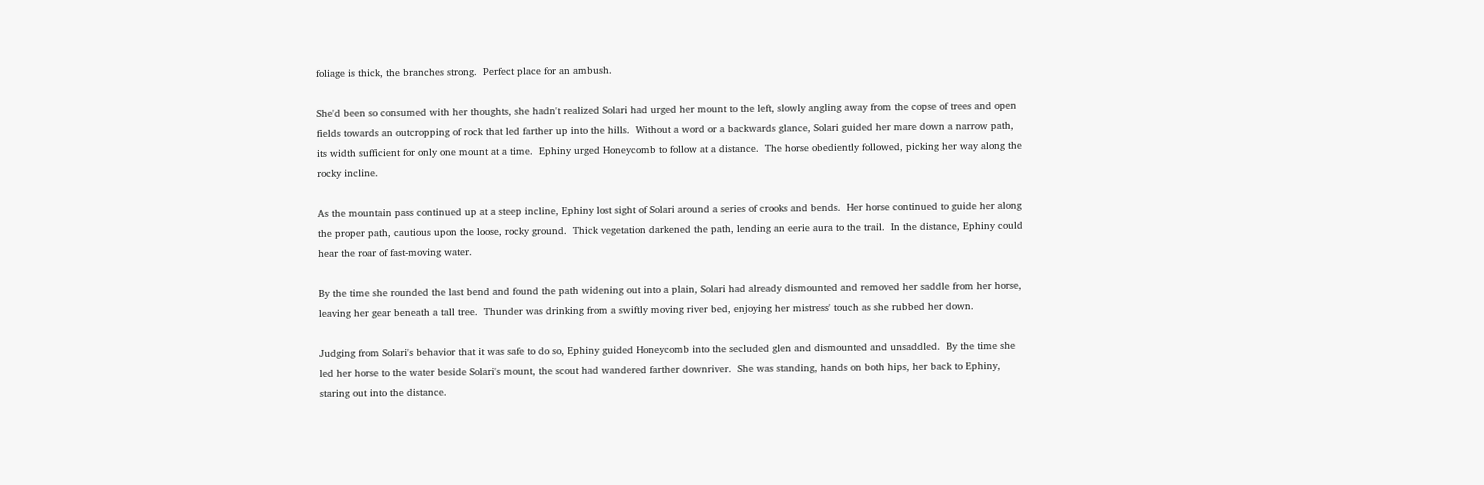foliage is thick, the branches strong.  Perfect place for an ambush.

She'd been so consumed with her thoughts, she hadn't realized Solari had urged her mount to the left, slowly angling away from the copse of trees and open fields towards an outcropping of rock that led farther up into the hills.  Without a word or a backwards glance, Solari guided her mare down a narrow path, its width sufficient for only one mount at a time.  Ephiny urged Honeycomb to follow at a distance.  The horse obediently followed, picking her way along the rocky incline.

As the mountain pass continued up at a steep incline, Ephiny lost sight of Solari around a series of crooks and bends.  Her horse continued to guide her along the proper path, cautious upon the loose, rocky ground.  Thick vegetation darkened the path, lending an eerie aura to the trail.  In the distance, Ephiny could hear the roar of fast-moving water.

By the time she rounded the last bend and found the path widening out into a plain, Solari had already dismounted and removed her saddle from her horse, leaving her gear beneath a tall tree.  Thunder was drinking from a swiftly moving river bed, enjoying her mistress' touch as she rubbed her down.

Judging from Solari's behavior that it was safe to do so, Ephiny guided Honeycomb into the secluded glen and dismounted and unsaddled.  By the time she led her horse to the water beside Solari's mount, the scout had wandered farther downriver.  She was standing, hands on both hips, her back to Ephiny, staring out into the distance.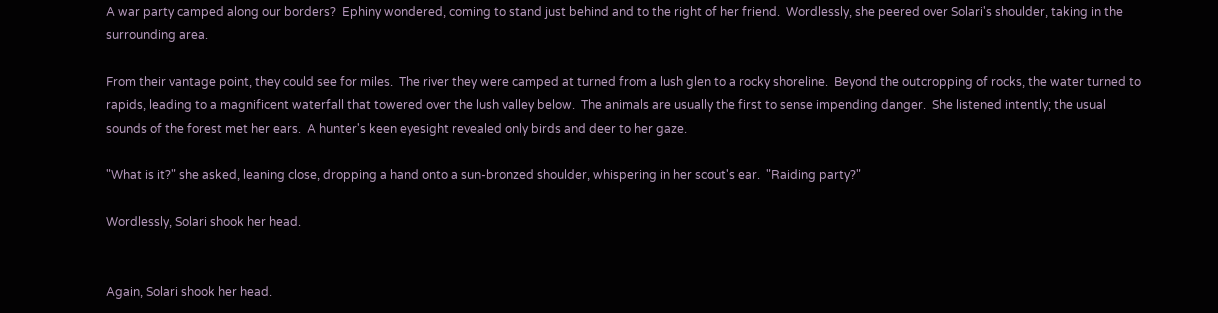A war party camped along our borders?  Ephiny wondered, coming to stand just behind and to the right of her friend.  Wordlessly, she peered over Solari's shoulder, taking in the surrounding area.

From their vantage point, they could see for miles.  The river they were camped at turned from a lush glen to a rocky shoreline.  Beyond the outcropping of rocks, the water turned to rapids, leading to a magnificent waterfall that towered over the lush valley below.  The animals are usually the first to sense impending danger.  She listened intently; the usual sounds of the forest met her ears.  A hunter's keen eyesight revealed only birds and deer to her gaze.

"What is it?" she asked, leaning close, dropping a hand onto a sun-bronzed shoulder, whispering in her scout's ear.  "Raiding party?"

Wordlessly, Solari shook her head.


Again, Solari shook her head.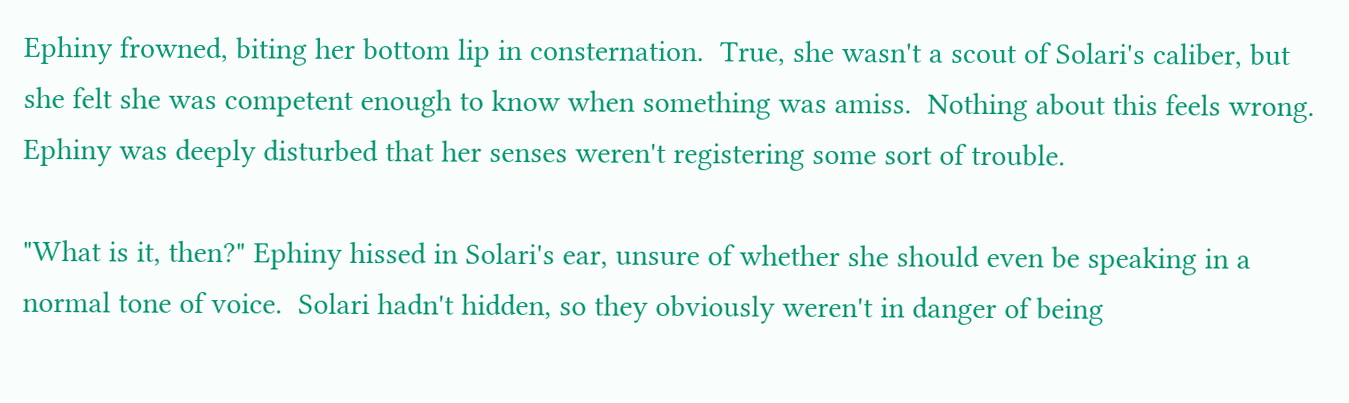Ephiny frowned, biting her bottom lip in consternation.  True, she wasn't a scout of Solari's caliber, but she felt she was competent enough to know when something was amiss.  Nothing about this feels wrong.  Ephiny was deeply disturbed that her senses weren't registering some sort of trouble.

"What is it, then?" Ephiny hissed in Solari's ear, unsure of whether she should even be speaking in a normal tone of voice.  Solari hadn't hidden, so they obviously weren't in danger of being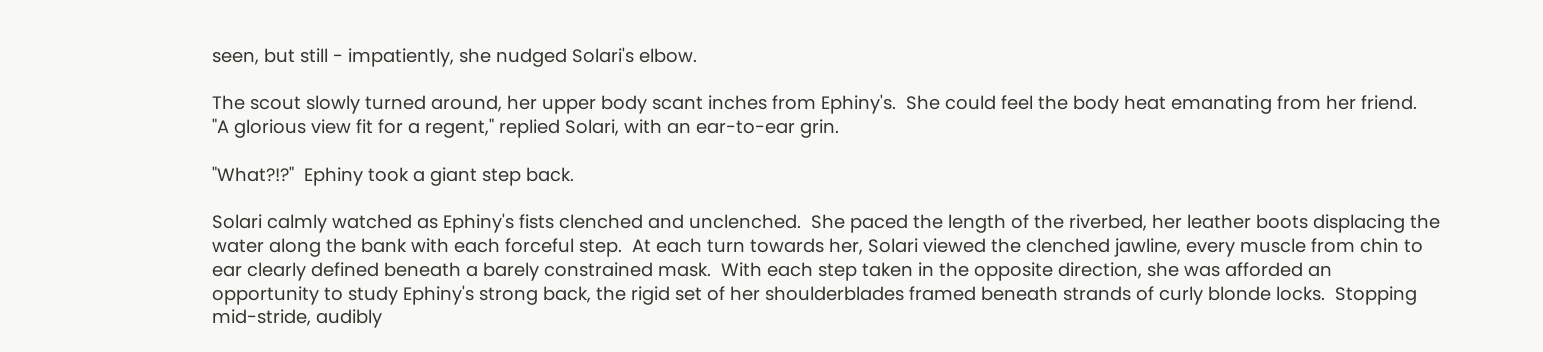seen, but still - impatiently, she nudged Solari's elbow.

The scout slowly turned around, her upper body scant inches from Ephiny's.  She could feel the body heat emanating from her friend.  "A glorious view fit for a regent," replied Solari, with an ear-to-ear grin.

"What?!?"  Ephiny took a giant step back.

Solari calmly watched as Ephiny's fists clenched and unclenched.  She paced the length of the riverbed, her leather boots displacing the water along the bank with each forceful step.  At each turn towards her, Solari viewed the clenched jawline, every muscle from chin to ear clearly defined beneath a barely constrained mask.  With each step taken in the opposite direction, she was afforded an opportunity to study Ephiny's strong back, the rigid set of her shoulderblades framed beneath strands of curly blonde locks.  Stopping mid-stride, audibly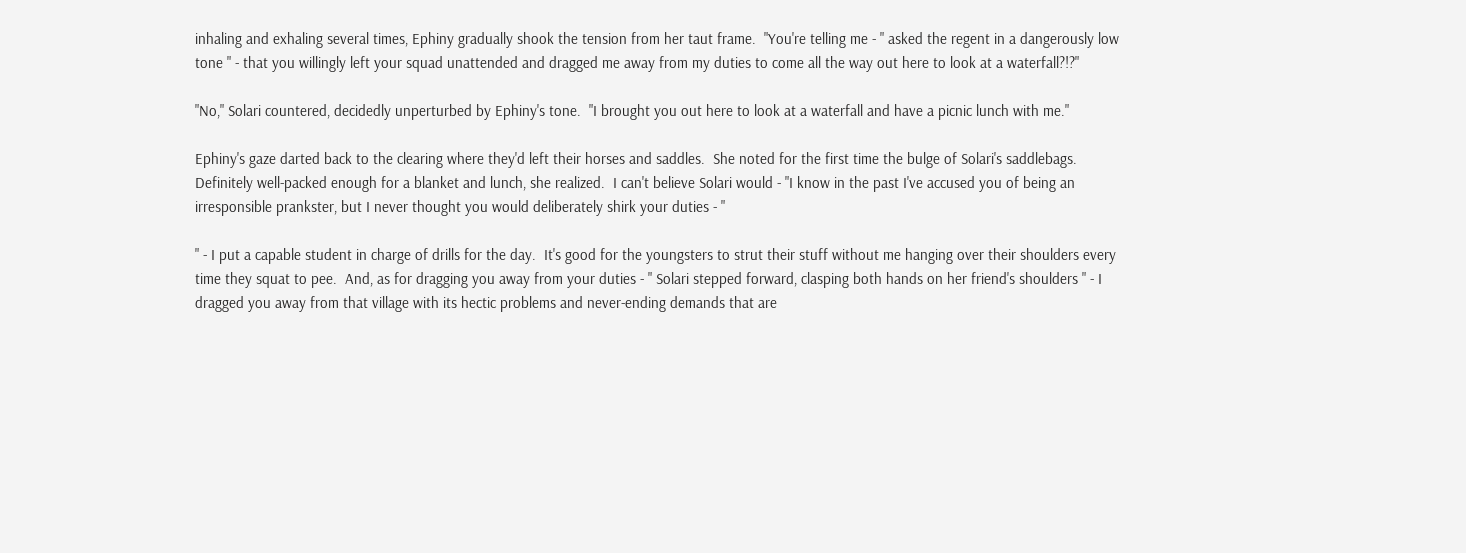inhaling and exhaling several times, Ephiny gradually shook the tension from her taut frame.  "You're telling me - " asked the regent in a dangerously low tone " - that you willingly left your squad unattended and dragged me away from my duties to come all the way out here to look at a waterfall?!?"

"No," Solari countered, decidedly unperturbed by Ephiny's tone.  "I brought you out here to look at a waterfall and have a picnic lunch with me."

Ephiny's gaze darted back to the clearing where they'd left their horses and saddles.  She noted for the first time the bulge of Solari's saddlebags.  Definitely well-packed enough for a blanket and lunch, she realized.  I can't believe Solari would - "I know in the past I've accused you of being an irresponsible prankster, but I never thought you would deliberately shirk your duties - "

" - I put a capable student in charge of drills for the day.  It's good for the youngsters to strut their stuff without me hanging over their shoulders every time they squat to pee.  And, as for dragging you away from your duties - " Solari stepped forward, clasping both hands on her friend's shoulders " - I dragged you away from that village with its hectic problems and never-ending demands that are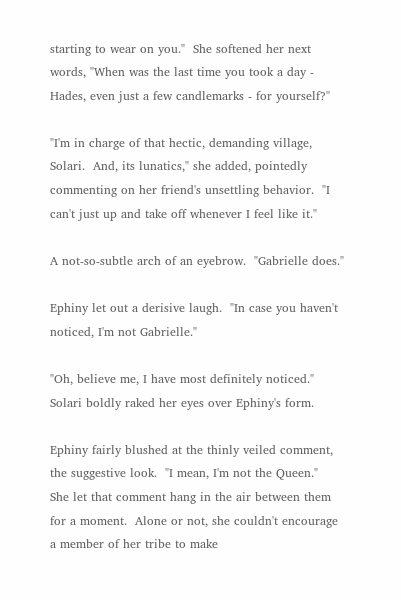starting to wear on you."  She softened her next words, "When was the last time you took a day - Hades, even just a few candlemarks - for yourself?"

"I'm in charge of that hectic, demanding village, Solari.  And, its lunatics," she added, pointedly commenting on her friend's unsettling behavior.  "I can't just up and take off whenever I feel like it."

A not-so-subtle arch of an eyebrow.  "Gabrielle does."

Ephiny let out a derisive laugh.  "In case you haven't noticed, I'm not Gabrielle."

"Oh, believe me, I have most definitely noticed."  Solari boldly raked her eyes over Ephiny's form.

Ephiny fairly blushed at the thinly veiled comment, the suggestive look.  "I mean, I'm not the Queen."  She let that comment hang in the air between them for a moment.  Alone or not, she couldn't encourage a member of her tribe to make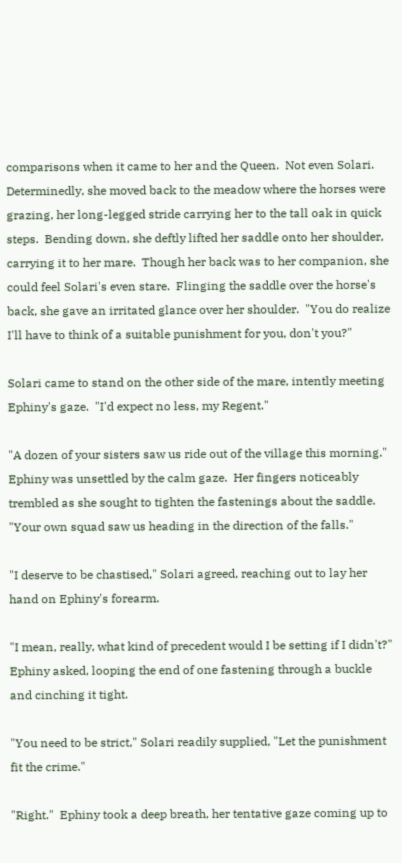comparisons when it came to her and the Queen.  Not even Solari.  Determinedly, she moved back to the meadow where the horses were grazing, her long-legged stride carrying her to the tall oak in quick steps.  Bending down, she deftly lifted her saddle onto her shoulder, carrying it to her mare.  Though her back was to her companion, she could feel Solari's even stare.  Flinging the saddle over the horse's back, she gave an irritated glance over her shoulder.  "You do realize I'll have to think of a suitable punishment for you, don't you?"

Solari came to stand on the other side of the mare, intently meeting Ephiny's gaze.  "I'd expect no less, my Regent."

"A dozen of your sisters saw us ride out of the village this morning."  Ephiny was unsettled by the calm gaze.  Her fingers noticeably trembled as she sought to tighten the fastenings about the saddle.  "Your own squad saw us heading in the direction of the falls."

"I deserve to be chastised," Solari agreed, reaching out to lay her hand on Ephiny's forearm.

"I mean, really, what kind of precedent would I be setting if I didn't?"  Ephiny asked, looping the end of one fastening through a buckle and cinching it tight.

"You need to be strict," Solari readily supplied, "Let the punishment fit the crime."

"Right."  Ephiny took a deep breath, her tentative gaze coming up to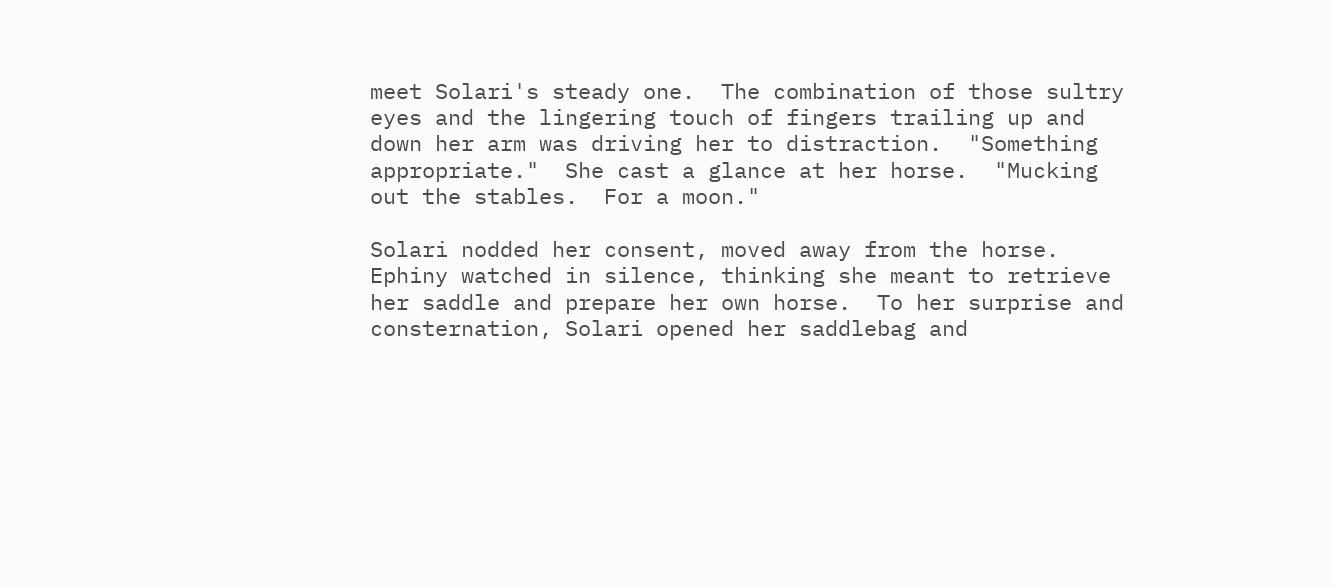meet Solari's steady one.  The combination of those sultry eyes and the lingering touch of fingers trailing up and down her arm was driving her to distraction.  "Something appropriate."  She cast a glance at her horse.  "Mucking out the stables.  For a moon."

Solari nodded her consent, moved away from the horse.  Ephiny watched in silence, thinking she meant to retrieve her saddle and prepare her own horse.  To her surprise and consternation, Solari opened her saddlebag and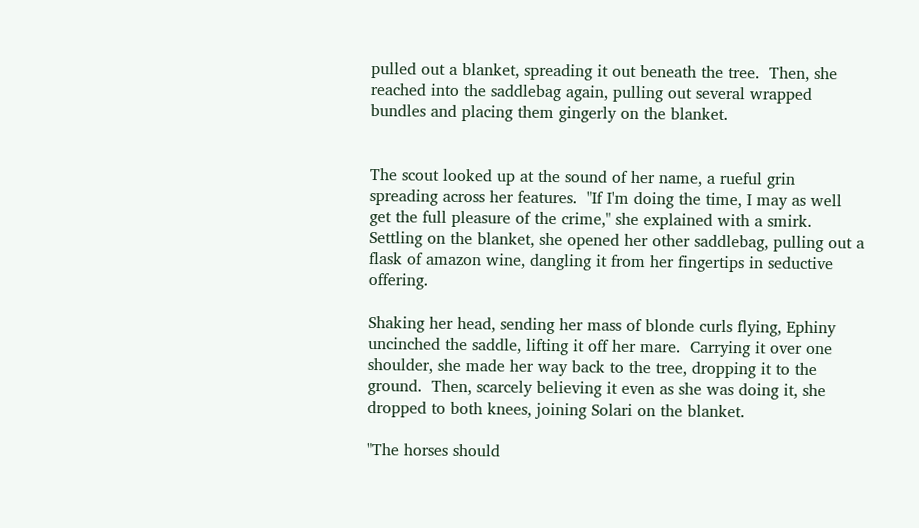pulled out a blanket, spreading it out beneath the tree.  Then, she reached into the saddlebag again, pulling out several wrapped bundles and placing them gingerly on the blanket.


The scout looked up at the sound of her name, a rueful grin spreading across her features.  "If I'm doing the time, I may as well get the full pleasure of the crime," she explained with a smirk.  Settling on the blanket, she opened her other saddlebag, pulling out a flask of amazon wine, dangling it from her fingertips in seductive offering.

Shaking her head, sending her mass of blonde curls flying, Ephiny uncinched the saddle, lifting it off her mare.  Carrying it over one shoulder, she made her way back to the tree, dropping it to the ground.  Then, scarcely believing it even as she was doing it, she dropped to both knees, joining Solari on the blanket.

"The horses should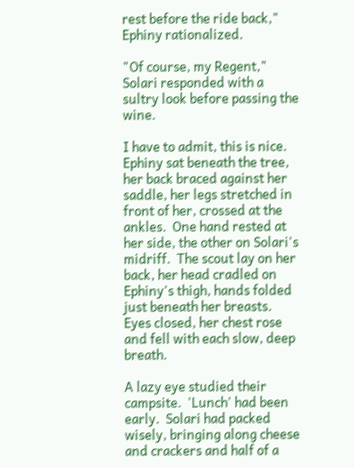rest before the ride back," Ephiny rationalized.

"Of course, my Regent," Solari responded with a sultry look before passing the wine.

I have to admit, this is nice.  Ephiny sat beneath the tree, her back braced against her saddle, her legs stretched in front of her, crossed at the ankles.  One hand rested at her side, the other on Solari's midriff.  The scout lay on her back, her head cradled on Ephiny's thigh, hands folded just beneath her breasts.  Eyes closed, her chest rose and fell with each slow, deep breath.

A lazy eye studied their campsite.  'Lunch' had been early.  Solari had packed wisely, bringing along cheese and crackers and half of a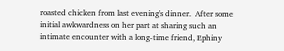roasted chicken from last evening's dinner.  After some initial awkwardness on her part at sharing such an intimate encounter with a long-time friend, Ephiny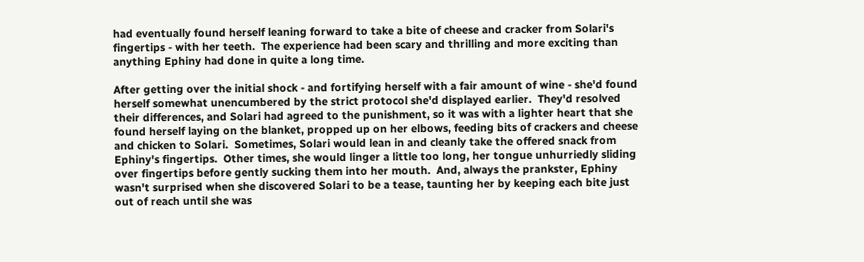had eventually found herself leaning forward to take a bite of cheese and cracker from Solari's fingertips - with her teeth.  The experience had been scary and thrilling and more exciting than anything Ephiny had done in quite a long time.

After getting over the initial shock - and fortifying herself with a fair amount of wine - she'd found herself somewhat unencumbered by the strict protocol she'd displayed earlier.  They'd resolved their differences, and Solari had agreed to the punishment, so it was with a lighter heart that she found herself laying on the blanket, propped up on her elbows, feeding bits of crackers and cheese and chicken to Solari.  Sometimes, Solari would lean in and cleanly take the offered snack from Ephiny's fingertips.  Other times, she would linger a little too long, her tongue unhurriedly sliding over fingertips before gently sucking them into her mouth.  And, always the prankster, Ephiny wasn't surprised when she discovered Solari to be a tease, taunting her by keeping each bite just out of reach until she was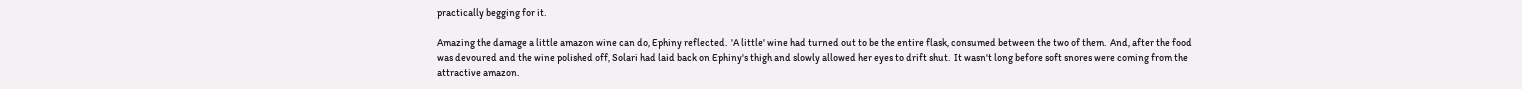practically begging for it.

Amazing the damage a little amazon wine can do, Ephiny reflected.  'A little' wine had turned out to be the entire flask, consumed between the two of them.  And, after the food was devoured and the wine polished off, Solari had laid back on Ephiny's thigh and slowly allowed her eyes to drift shut.  It wasn't long before soft snores were coming from the attractive amazon.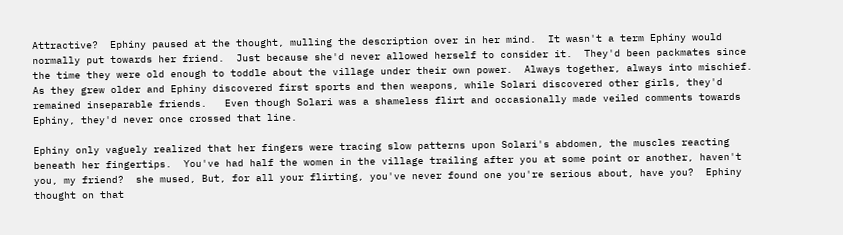Attractive?  Ephiny paused at the thought, mulling the description over in her mind.  It wasn't a term Ephiny would normally put towards her friend.  Just because she'd never allowed herself to consider it.  They'd been packmates since the time they were old enough to toddle about the village under their own power.  Always together, always into mischief.  As they grew older and Ephiny discovered first sports and then weapons, while Solari discovered other girls, they'd remained inseparable friends.   Even though Solari was a shameless flirt and occasionally made veiled comments towards Ephiny, they'd never once crossed that line.

Ephiny only vaguely realized that her fingers were tracing slow patterns upon Solari's abdomen, the muscles reacting beneath her fingertips.  You've had half the women in the village trailing after you at some point or another, haven't you, my friend?  she mused, But, for all your flirting, you've never found one you're serious about, have you?  Ephiny thought on that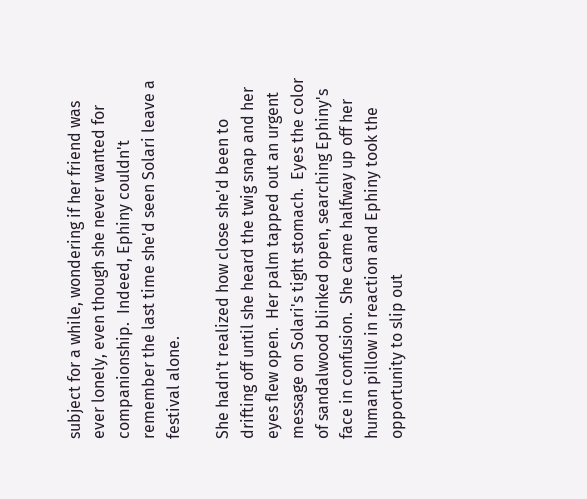subject for a while, wondering if her friend was ever lonely, even though she never wanted for companionship.  Indeed, Ephiny couldn't remember the last time she'd seen Solari leave a festival alone.

She hadn't realized how close she'd been to drifting off until she heard the twig snap and her eyes flew open.  Her palm tapped out an urgent message on Solari's tight stomach.  Eyes the color of sandalwood blinked open, searching Ephiny's face in confusion.  She came halfway up off her human pillow in reaction and Ephiny took the opportunity to slip out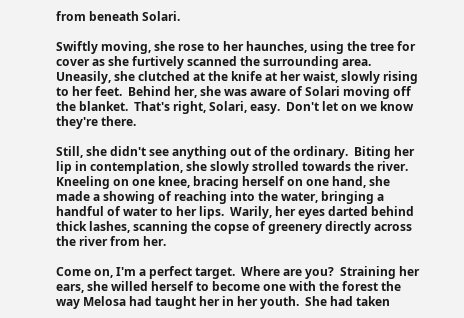from beneath Solari.

Swiftly moving, she rose to her haunches, using the tree for cover as she furtively scanned the surrounding area.  Uneasily, she clutched at the knife at her waist, slowly rising to her feet.  Behind her, she was aware of Solari moving off the blanket.  That's right, Solari, easy.  Don't let on we know they're there.

Still, she didn't see anything out of the ordinary.  Biting her lip in contemplation, she slowly strolled towards the river.  Kneeling on one knee, bracing herself on one hand, she made a showing of reaching into the water, bringing a handful of water to her lips.  Warily, her eyes darted behind thick lashes, scanning the copse of greenery directly across the river from her.

Come on, I'm a perfect target.  Where are you?  Straining her ears, she willed herself to become one with the forest the way Melosa had taught her in her youth.  She had taken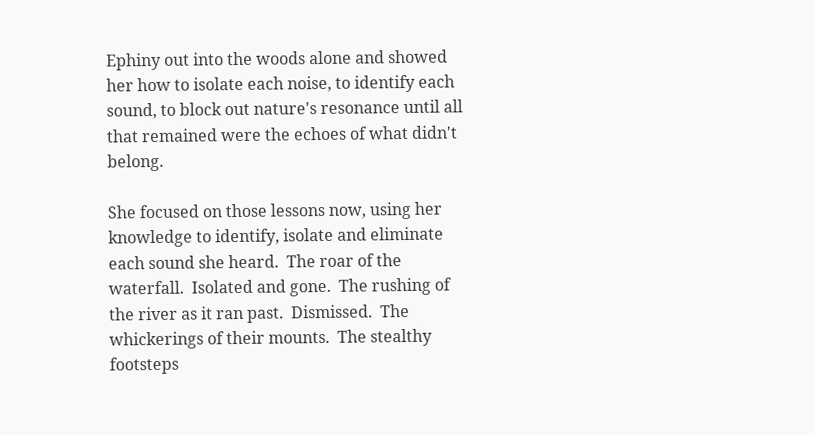Ephiny out into the woods alone and showed her how to isolate each noise, to identify each sound, to block out nature's resonance until all that remained were the echoes of what didn't belong.

She focused on those lessons now, using her knowledge to identify, isolate and eliminate each sound she heard.  The roar of the waterfall.  Isolated and gone.  The rushing of the river as it ran past.  Dismissed.  The whickerings of their mounts.  The stealthy footsteps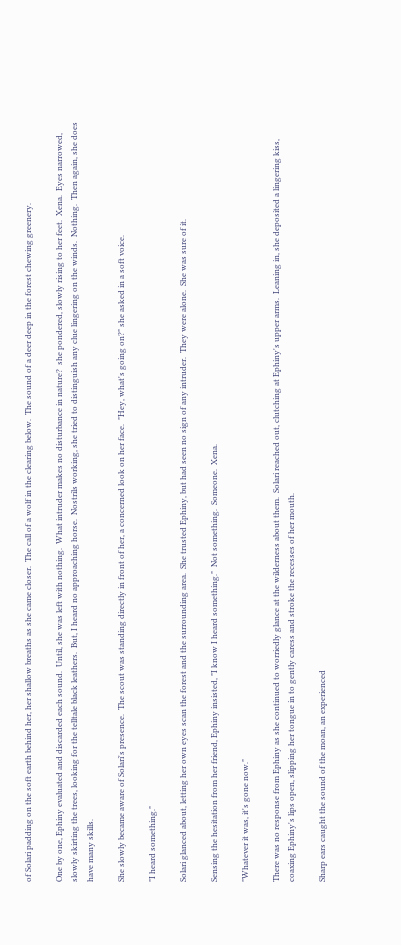of Solari padding on the soft earth behind her, her shallow breaths as she came closer.  The call of a wolf in the clearing below.  The sound of a deer deep in the forest chewing greenery.

One by one, Ephiny evaluated and discarded each sound.  Until, she was left with nothing.  What intruder makes no disturbance in nature?  she pondered, slowly rising to her feet.  Xena.  Eyes narrowed, slowly skirting the trees, looking for the telltale black leathers.  But, I heard no approaching horse.  Nostrils working, she tried to distinguish any clue lingering on the winds.  Nothing.  Then again, she does have many skills.

She slowly became aware of Solari's presence.  The scout was standing directly in front of her, a concerned look on her face.  "Hey, what's going on?" she asked in a soft voice.

"I heard something."

Solari glanced about, letting her own eyes scan the forest and the surrounding area.  She trusted Ephiny, but had seen no sign of any intruder.  They were alone.  She was sure of it.

Sensing the hesitation from her friend, Ephiny insisted, "I know I heard something."  Not something.  Someone.  Xena.

"Whatever it was, it's gone now."

There was no response from Ephiny as she continued to worriedly glance at the wilderness about them.  Solari reached out, clutching at Ephiny's upper arms.  Leaning in, she deposited a lingering kiss, coaxing Ephiny's lips open, slipping her tongue in to gently caress and stroke the recesses of her mouth.

Sharp ears caught the sound of the moan, an experienced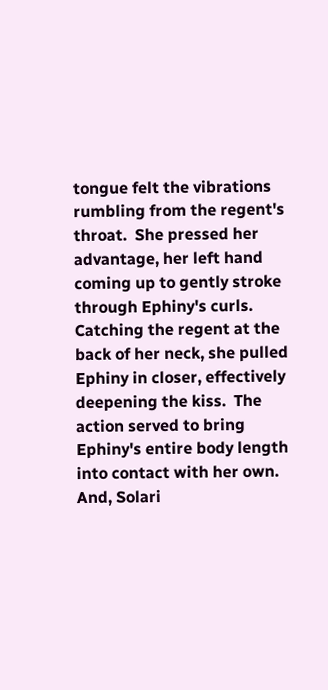tongue felt the vibrations rumbling from the regent's throat.  She pressed her advantage, her left hand coming up to gently stroke through Ephiny's curls.  Catching the regent at the back of her neck, she pulled Ephiny in closer, effectively deepening the kiss.  The action served to bring Ephiny's entire body length into contact with her own.  And, Solari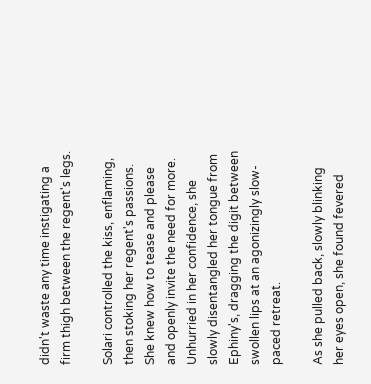didn't waste any time instigating a firm thigh between the regent's legs.

Solari controlled the kiss, enflaming, then stoking her regent's passions.  She knew how to tease and please and openly invite the need for more.  Unhurried in her confidence, she slowly disentangled her tongue from Ephiny's, dragging the digit between swollen lips at an agonizingly slow-paced retreat.

As she pulled back, slowly blinking her eyes open, she found fevered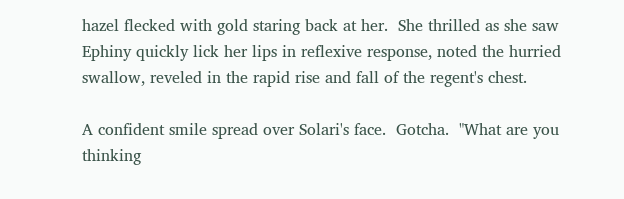hazel flecked with gold staring back at her.  She thrilled as she saw Ephiny quickly lick her lips in reflexive response, noted the hurried swallow, reveled in the rapid rise and fall of the regent's chest.

A confident smile spread over Solari's face.  Gotcha.  "What are you thinking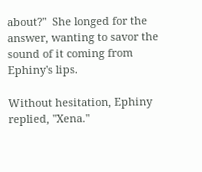about?"  She longed for the answer, wanting to savor the sound of it coming from Ephiny's lips.

Without hesitation, Ephiny replied, "Xena."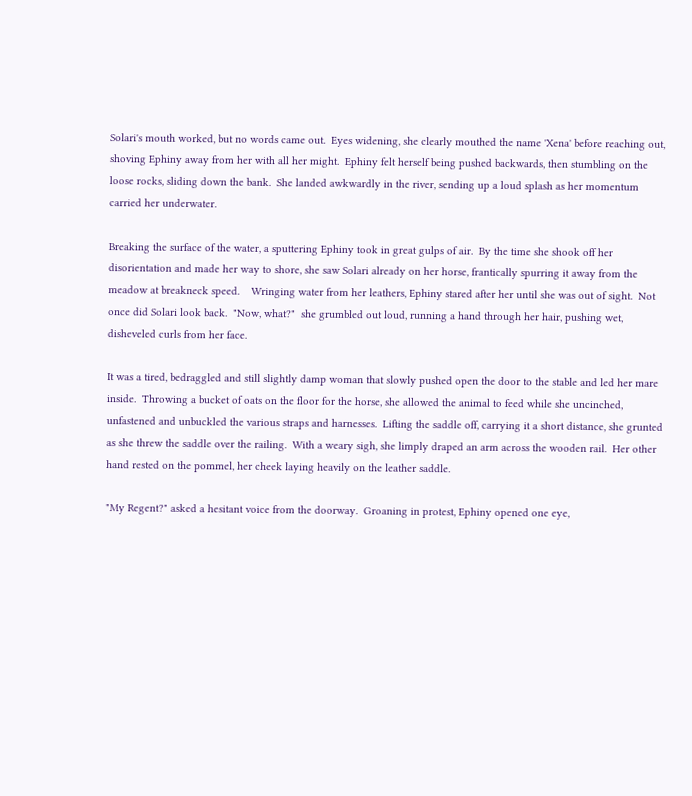Solari's mouth worked, but no words came out.  Eyes widening, she clearly mouthed the name 'Xena' before reaching out, shoving Ephiny away from her with all her might.  Ephiny felt herself being pushed backwards, then stumbling on the loose rocks, sliding down the bank.  She landed awkwardly in the river, sending up a loud splash as her momentum carried her underwater.

Breaking the surface of the water, a sputtering Ephiny took in great gulps of air.  By the time she shook off her disorientation and made her way to shore, she saw Solari already on her horse, frantically spurring it away from the meadow at breakneck speed.    Wringing water from her leathers, Ephiny stared after her until she was out of sight.  Not once did Solari look back.  "Now, what?"  she grumbled out loud, running a hand through her hair, pushing wet, disheveled curls from her face.

It was a tired, bedraggled and still slightly damp woman that slowly pushed open the door to the stable and led her mare inside.  Throwing a bucket of oats on the floor for the horse, she allowed the animal to feed while she uncinched, unfastened and unbuckled the various straps and harnesses.  Lifting the saddle off, carrying it a short distance, she grunted as she threw the saddle over the railing.  With a weary sigh, she limply draped an arm across the wooden rail.  Her other hand rested on the pommel, her cheek laying heavily on the leather saddle.

"My Regent?" asked a hesitant voice from the doorway.  Groaning in protest, Ephiny opened one eye,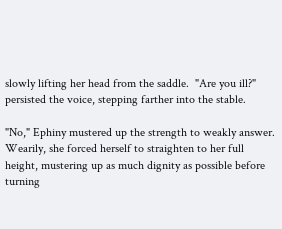slowly lifting her head from the saddle.  "Are you ill?" persisted the voice, stepping farther into the stable.

"No," Ephiny mustered up the strength to weakly answer.  Wearily, she forced herself to straighten to her full height, mustering up as much dignity as possible before turning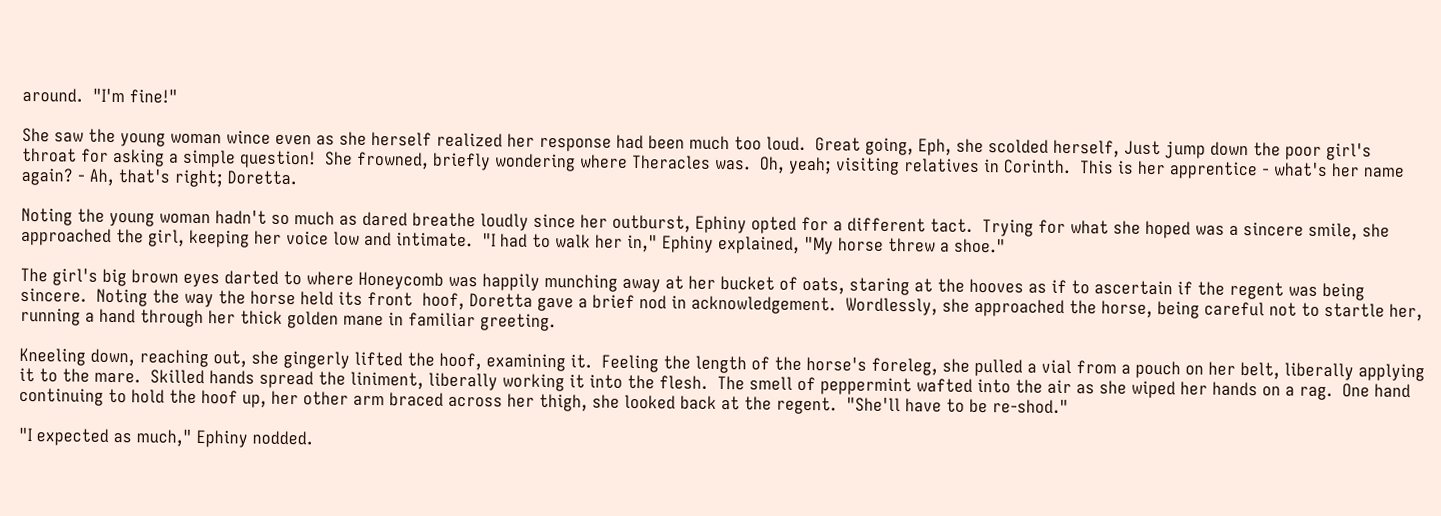around.  "I'm fine!"

She saw the young woman wince even as she herself realized her response had been much too loud.  Great going, Eph, she scolded herself, Just jump down the poor girl's throat for asking a simple question!  She frowned, briefly wondering where Theracles was.  Oh, yeah; visiting relatives in Corinth.  This is her apprentice - what's her name again? - Ah, that's right; Doretta.

Noting the young woman hadn't so much as dared breathe loudly since her outburst, Ephiny opted for a different tact.  Trying for what she hoped was a sincere smile, she approached the girl, keeping her voice low and intimate.  "I had to walk her in," Ephiny explained, "My horse threw a shoe."

The girl's big brown eyes darted to where Honeycomb was happily munching away at her bucket of oats, staring at the hooves as if to ascertain if the regent was being sincere.  Noting the way the horse held its front  hoof, Doretta gave a brief nod in acknowledgement.  Wordlessly, she approached the horse, being careful not to startle her, running a hand through her thick golden mane in familiar greeting.

Kneeling down, reaching out, she gingerly lifted the hoof, examining it.  Feeling the length of the horse's foreleg, she pulled a vial from a pouch on her belt, liberally applying it to the mare.  Skilled hands spread the liniment, liberally working it into the flesh.  The smell of peppermint wafted into the air as she wiped her hands on a rag.  One hand continuing to hold the hoof up, her other arm braced across her thigh, she looked back at the regent.  "She'll have to be re-shod."

"I expected as much," Ephiny nodded.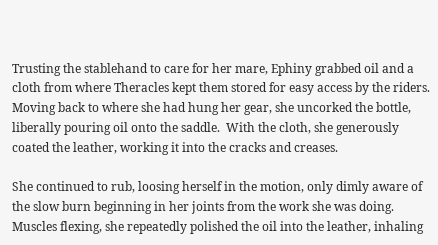Trusting the stablehand to care for her mare, Ephiny grabbed oil and a cloth from where Theracles kept them stored for easy access by the riders.  Moving back to where she had hung her gear, she uncorked the bottle, liberally pouring oil onto the saddle.  With the cloth, she generously coated the leather, working it into the cracks and creases.

She continued to rub, loosing herself in the motion, only dimly aware of the slow burn beginning in her joints from the work she was doing.  Muscles flexing, she repeatedly polished the oil into the leather, inhaling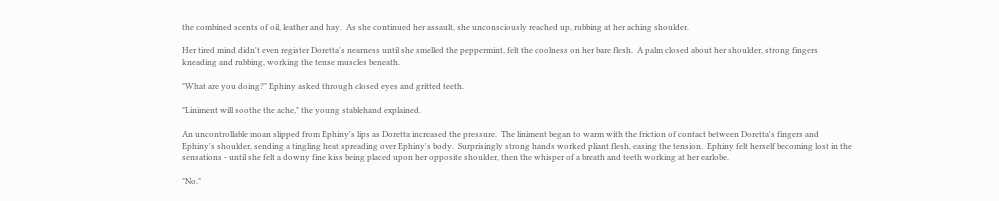the combined scents of oil, leather and hay.  As she continued her assault, she unconsciously reached up, rubbing at her aching shoulder.

Her tired mind didn't even register Doretta's nearness until she smelled the peppermint, felt the coolness on her bare flesh.  A palm closed about her shoulder, strong fingers kneading and rubbing, working the tense muscles beneath.

"What are you doing?" Ephiny asked through closed eyes and gritted teeth.

"Liniment will soothe the ache," the young stablehand explained.

An uncontrollable moan slipped from Ephiny's lips as Doretta increased the pressure.  The liniment began to warm with the friction of contact between Doretta's fingers and Ephiny's shoulder, sending a tingling heat spreading over Ephiny's body.  Surprisingly strong hands worked pliant flesh, easing the tension.  Ephiny felt herself becoming lost in the sensations - until she felt a downy fine kiss being placed upon her opposite shoulder, then the whisper of a breath and teeth working at her earlobe.

"No."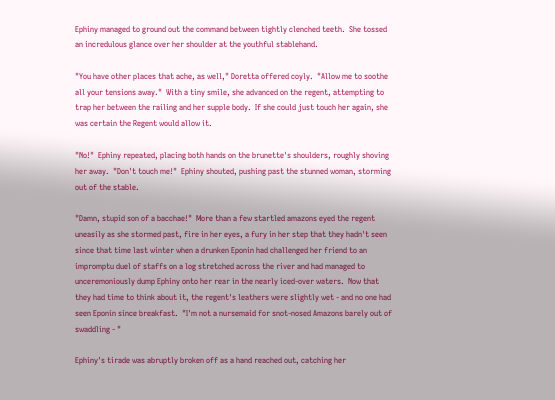Ephiny managed to ground out the command between tightly clenched teeth.  She tossed an incredulous glance over her shoulder at the youthful stablehand.

"You have other places that ache, as well," Doretta offered coyly.  "Allow me to soothe all your tensions away."  With a tiny smile, she advanced on the regent, attempting to trap her between the railing and her supple body.  If she could just touch her again, she was certain the Regent would allow it.

"No!"  Ephiny repeated, placing both hands on the brunette's shoulders, roughly shoving her away.  "Don't touch me!"  Ephiny shouted, pushing past the stunned woman, storming out of the stable.

"Damn, stupid son of a bacchae!"  More than a few startled amazons eyed the regent uneasily as she stormed past, fire in her eyes, a fury in her step that they hadn't seen since that time last winter when a drunken Eponin had challenged her friend to an impromptu duel of staffs on a log stretched across the river and had managed to unceremoniously dump Ephiny onto her rear in the nearly iced-over waters.  Now that they had time to think about it, the regent's leathers were slightly wet - and no one had seen Eponin since breakfast.  "I'm not a nursemaid for snot-nosed Amazons barely out of swaddling - "

Ephiny's tirade was abruptly broken off as a hand reached out, catching her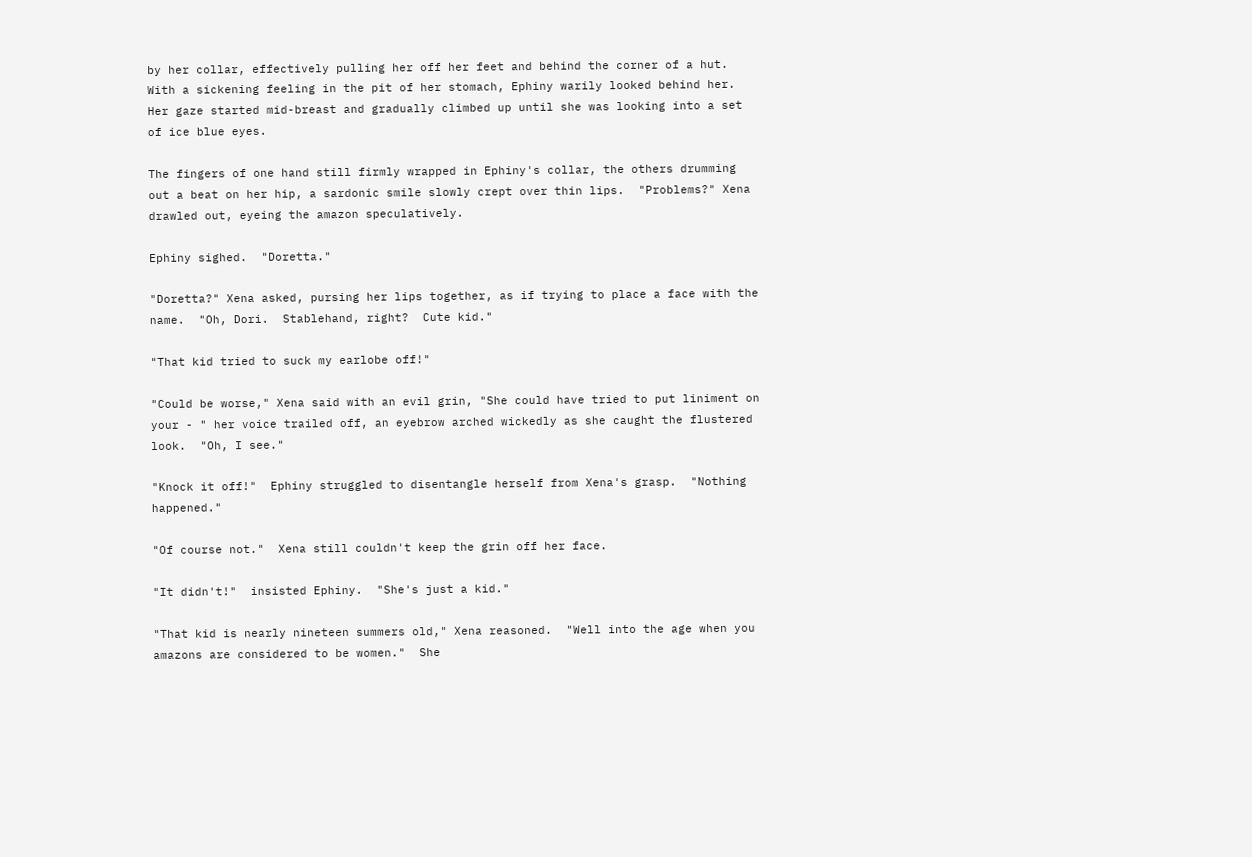by her collar, effectively pulling her off her feet and behind the corner of a hut.  With a sickening feeling in the pit of her stomach, Ephiny warily looked behind her.  Her gaze started mid-breast and gradually climbed up until she was looking into a set of ice blue eyes.

The fingers of one hand still firmly wrapped in Ephiny's collar, the others drumming out a beat on her hip, a sardonic smile slowly crept over thin lips.  "Problems?" Xena drawled out, eyeing the amazon speculatively.

Ephiny sighed.  "Doretta."

"Doretta?" Xena asked, pursing her lips together, as if trying to place a face with the name.  "Oh, Dori.  Stablehand, right?  Cute kid."

"That kid tried to suck my earlobe off!"

"Could be worse," Xena said with an evil grin, "She could have tried to put liniment on your - " her voice trailed off, an eyebrow arched wickedly as she caught the flustered look.  "Oh, I see."

"Knock it off!"  Ephiny struggled to disentangle herself from Xena's grasp.  "Nothing happened."

"Of course not."  Xena still couldn't keep the grin off her face.

"It didn't!"  insisted Ephiny.  "She's just a kid."

"That kid is nearly nineteen summers old," Xena reasoned.  "Well into the age when you amazons are considered to be women."  She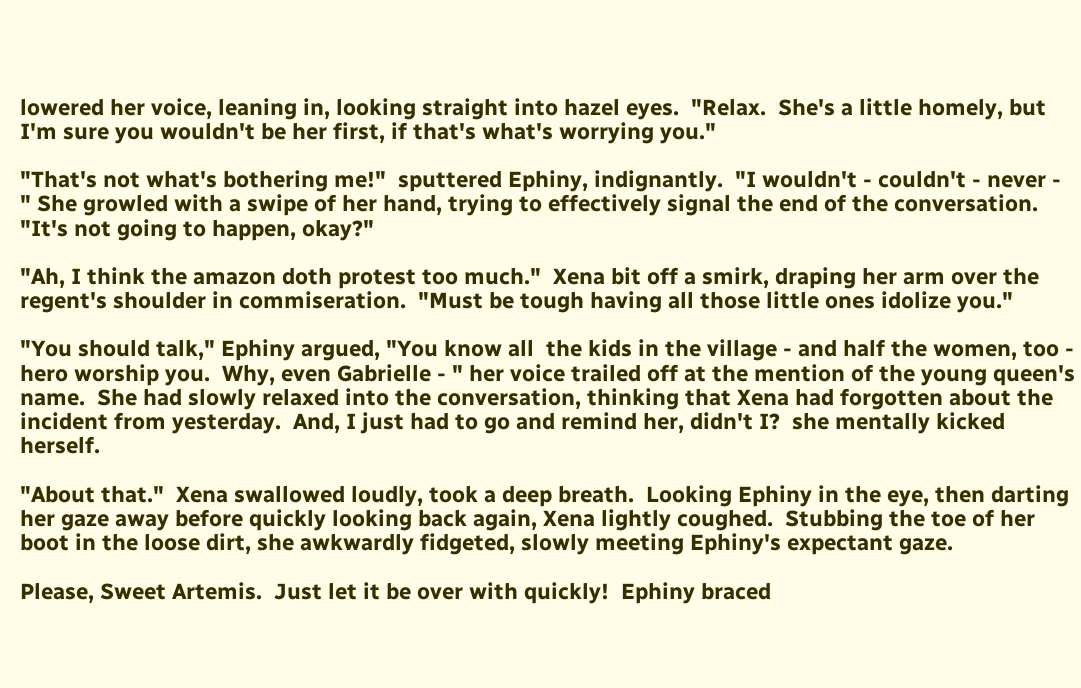lowered her voice, leaning in, looking straight into hazel eyes.  "Relax.  She's a little homely, but I'm sure you wouldn't be her first, if that's what's worrying you."

"That's not what's bothering me!"  sputtered Ephiny, indignantly.  "I wouldn't - couldn't - never - " She growled with a swipe of her hand, trying to effectively signal the end of the conversation.  "It's not going to happen, okay?"

"Ah, I think the amazon doth protest too much."  Xena bit off a smirk, draping her arm over the regent's shoulder in commiseration.  "Must be tough having all those little ones idolize you."

"You should talk," Ephiny argued, "You know all  the kids in the village - and half the women, too - hero worship you.  Why, even Gabrielle - " her voice trailed off at the mention of the young queen's name.  She had slowly relaxed into the conversation, thinking that Xena had forgotten about the incident from yesterday.  And, I just had to go and remind her, didn't I?  she mentally kicked herself.

"About that."  Xena swallowed loudly, took a deep breath.  Looking Ephiny in the eye, then darting her gaze away before quickly looking back again, Xena lightly coughed.  Stubbing the toe of her boot in the loose dirt, she awkwardly fidgeted, slowly meeting Ephiny's expectant gaze.

Please, Sweet Artemis.  Just let it be over with quickly!  Ephiny braced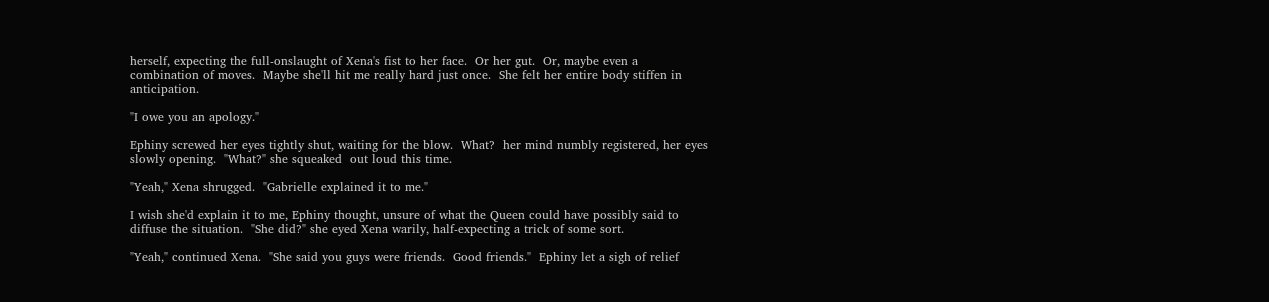herself, expecting the full-onslaught of Xena's fist to her face.  Or her gut.  Or, maybe even a combination of moves.  Maybe she'll hit me really hard just once.  She felt her entire body stiffen in anticipation.

"I owe you an apology."

Ephiny screwed her eyes tightly shut, waiting for the blow.  What?  her mind numbly registered, her eyes slowly opening.  "What?" she squeaked  out loud this time.

"Yeah," Xena shrugged.  "Gabrielle explained it to me."

I wish she'd explain it to me, Ephiny thought, unsure of what the Queen could have possibly said to diffuse the situation.  "She did?" she eyed Xena warily, half-expecting a trick of some sort.

"Yeah," continued Xena.  "She said you guys were friends.  Good friends."  Ephiny let a sigh of relief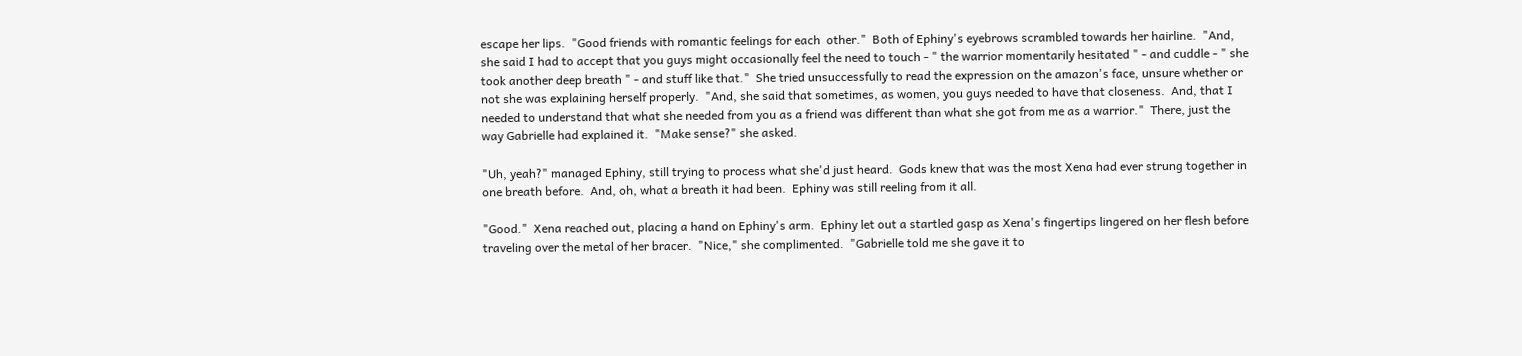escape her lips.  "Good friends with romantic feelings for each  other."  Both of Ephiny's eyebrows scrambled towards her hairline.  "And, she said I had to accept that you guys might occasionally feel the need to touch - " the warrior momentarily hesitated " - and cuddle - " she took another deep breath " - and stuff like that."  She tried unsuccessfully to read the expression on the amazon's face, unsure whether or not she was explaining herself properly.  "And, she said that sometimes, as women, you guys needed to have that closeness.  And, that I needed to understand that what she needed from you as a friend was different than what she got from me as a warrior."  There, just the way Gabrielle had explained it.  "Make sense?" she asked.

"Uh, yeah?" managed Ephiny, still trying to process what she'd just heard.  Gods knew that was the most Xena had ever strung together in one breath before.  And, oh, what a breath it had been.  Ephiny was still reeling from it all.

"Good."  Xena reached out, placing a hand on Ephiny's arm.  Ephiny let out a startled gasp as Xena's fingertips lingered on her flesh before traveling over the metal of her bracer.  "Nice," she complimented.  "Gabrielle told me she gave it to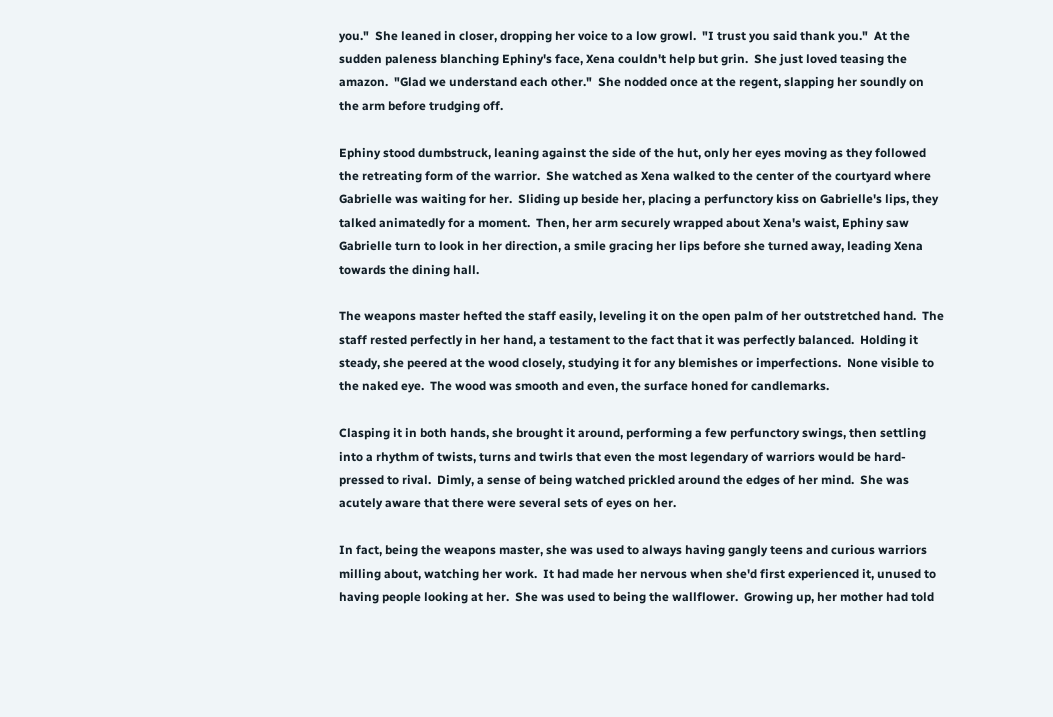you."  She leaned in closer, dropping her voice to a low growl.  "I trust you said thank you."  At the sudden paleness blanching Ephiny's face, Xena couldn't help but grin.  She just loved teasing the amazon.  "Glad we understand each other."  She nodded once at the regent, slapping her soundly on the arm before trudging off.

Ephiny stood dumbstruck, leaning against the side of the hut, only her eyes moving as they followed the retreating form of the warrior.  She watched as Xena walked to the center of the courtyard where Gabrielle was waiting for her.  Sliding up beside her, placing a perfunctory kiss on Gabrielle's lips, they talked animatedly for a moment.  Then, her arm securely wrapped about Xena's waist, Ephiny saw Gabrielle turn to look in her direction, a smile gracing her lips before she turned away, leading Xena towards the dining hall.

The weapons master hefted the staff easily, leveling it on the open palm of her outstretched hand.  The staff rested perfectly in her hand, a testament to the fact that it was perfectly balanced.  Holding it steady, she peered at the wood closely, studying it for any blemishes or imperfections.  None visible to the naked eye.  The wood was smooth and even, the surface honed for candlemarks.

Clasping it in both hands, she brought it around, performing a few perfunctory swings, then settling into a rhythm of twists, turns and twirls that even the most legendary of warriors would be hard-pressed to rival.  Dimly, a sense of being watched prickled around the edges of her mind.  She was acutely aware that there were several sets of eyes on her.

In fact, being the weapons master, she was used to always having gangly teens and curious warriors milling about, watching her work.  It had made her nervous when she'd first experienced it, unused to having people looking at her.  She was used to being the wallflower.  Growing up, her mother had told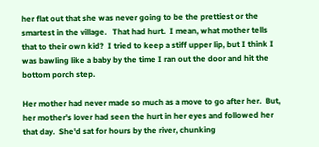her flat out that she was never going to be the prettiest or the smartest in the village.   That had hurt.  I mean, what mother tells that to their own kid?  I tried to keep a stiff upper lip, but I think I was bawling like a baby by the time I ran out the door and hit the bottom porch step.

Her mother had never made so much as a move to go after her.  But, her mother's lover had seen the hurt in her eyes and followed her that day.  She'd sat for hours by the river, chunking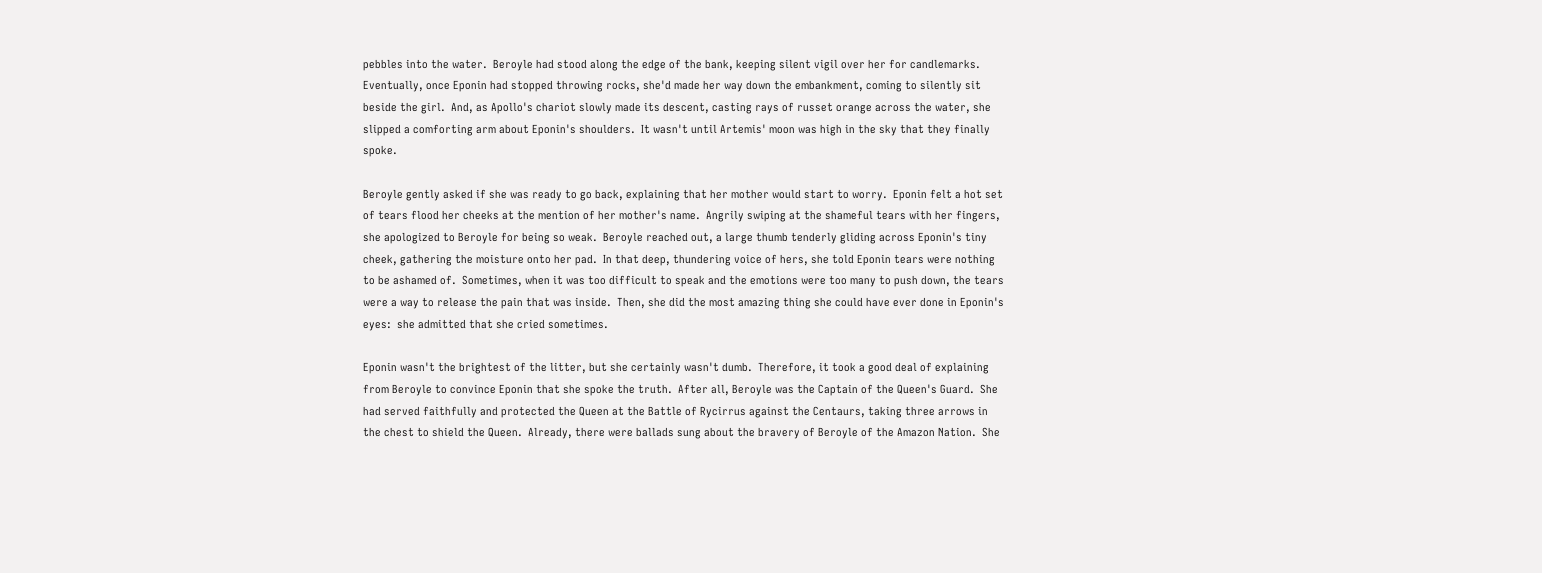pebbles into the water.  Beroyle had stood along the edge of the bank, keeping silent vigil over her for candlemarks.  Eventually, once Eponin had stopped throwing rocks, she'd made her way down the embankment, coming to silently sit beside the girl.  And, as Apollo's chariot slowly made its descent, casting rays of russet orange across the water, she slipped a comforting arm about Eponin's shoulders.  It wasn't until Artemis' moon was high in the sky that they finally spoke.

Beroyle gently asked if she was ready to go back, explaining that her mother would start to worry.  Eponin felt a hot set of tears flood her cheeks at the mention of her mother's name.  Angrily swiping at the shameful tears with her fingers, she apologized to Beroyle for being so weak.  Beroyle reached out, a large thumb tenderly gliding across Eponin's tiny cheek, gathering the moisture onto her pad.  In that deep, thundering voice of hers, she told Eponin tears were nothing to be ashamed of.  Sometimes, when it was too difficult to speak and the emotions were too many to push down, the tears were a way to release the pain that was inside.  Then, she did the most amazing thing she could have ever done in Eponin's eyes:  she admitted that she cried sometimes.

Eponin wasn't the brightest of the litter, but she certainly wasn't dumb.  Therefore, it took a good deal of explaining from Beroyle to convince Eponin that she spoke the truth.  After all, Beroyle was the Captain of the Queen's Guard.  She had served faithfully and protected the Queen at the Battle of Rycirrus against the Centaurs, taking three arrows in the chest to shield the Queen.  Already, there were ballads sung about the bravery of Beroyle of the Amazon Nation.  She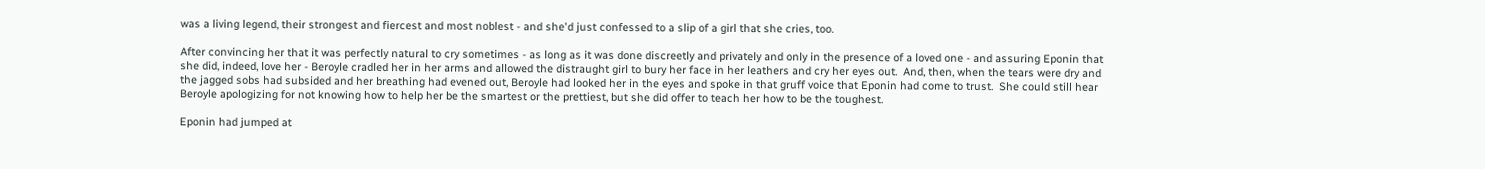was a living legend, their strongest and fiercest and most noblest - and she'd just confessed to a slip of a girl that she cries, too.

After convincing her that it was perfectly natural to cry sometimes - as long as it was done discreetly and privately and only in the presence of a loved one - and assuring Eponin that she did, indeed, love her - Beroyle cradled her in her arms and allowed the distraught girl to bury her face in her leathers and cry her eyes out.  And, then, when the tears were dry and the jagged sobs had subsided and her breathing had evened out, Beroyle had looked her in the eyes and spoke in that gruff voice that Eponin had come to trust.  She could still hear Beroyle apologizing for not knowing how to help her be the smartest or the prettiest, but she did offer to teach her how to be the toughest.

Eponin had jumped at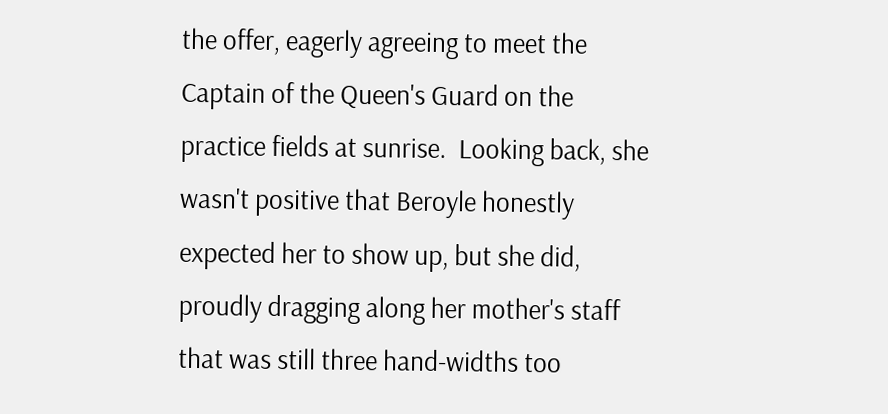the offer, eagerly agreeing to meet the Captain of the Queen's Guard on the practice fields at sunrise.  Looking back, she wasn't positive that Beroyle honestly expected her to show up, but she did, proudly dragging along her mother's staff that was still three hand-widths too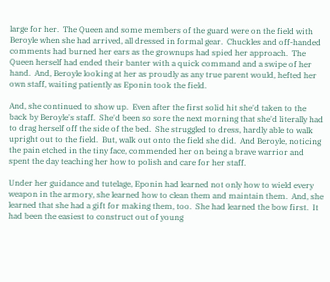large for her.  The Queen and some members of the guard were on the field with Beroyle when she had arrived, all dressed in formal gear.  Chuckles and off-handed comments had burned her ears as the grownups had spied her approach.  The Queen herself had ended their banter with a quick command and a swipe of her hand.  And, Beroyle looking at her as proudly as any true parent would, hefted her own staff, waiting patiently as Eponin took the field.

And, she continued to show up.  Even after the first solid hit she'd taken to the back by Beroyle's staff.  She'd been so sore the next morning that she'd literally had to drag herself off the side of the bed.  She struggled to dress, hardly able to walk upright out to the field.  But, walk out onto the field she did.  And Beroyle, noticing the pain etched in the tiny face, commended her on being a brave warrior and spent the day teaching her how to polish and care for her staff.

Under her guidance and tutelage, Eponin had learned not only how to wield every weapon in the armory, she learned how to clean them and maintain them.  And, she learned that she had a gift for making them, too.  She had learned the bow first.  It had been the easiest to construct out of young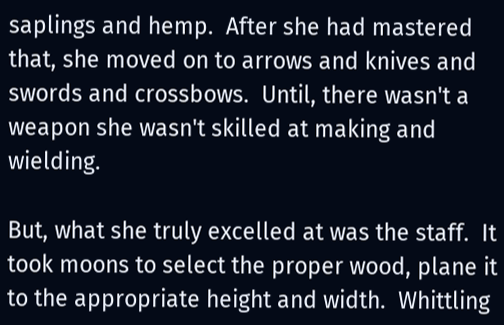saplings and hemp.  After she had mastered that, she moved on to arrows and knives and swords and crossbows.  Until, there wasn't a weapon she wasn't skilled at making and wielding.

But, what she truly excelled at was the staff.  It took moons to select the proper wood, plane it to the appropriate height and width.  Whittling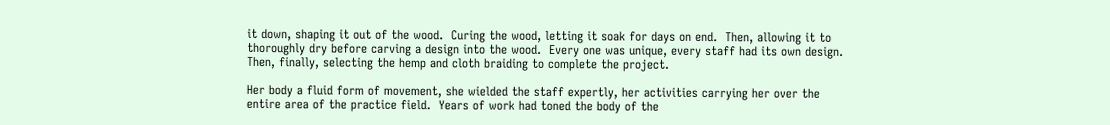it down, shaping it out of the wood.  Curing the wood, letting it soak for days on end.  Then, allowing it to thoroughly dry before carving a design into the wood.  Every one was unique, every staff had its own design.  Then, finally, selecting the hemp and cloth braiding to complete the project.

Her body a fluid form of movement, she wielded the staff expertly, her activities carrying her over the entire area of the practice field.  Years of work had toned the body of the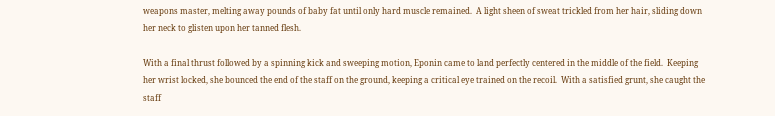weapons master, melting away pounds of baby fat until only hard muscle remained.  A light sheen of sweat trickled from her hair, sliding down her neck to glisten upon her tanned flesh.

With a final thrust followed by a spinning kick and sweeping motion, Eponin came to land perfectly centered in the middle of the field.  Keeping her wrist locked, she bounced the end of the staff on the ground, keeping a critical eye trained on the recoil.  With a satisfied grunt, she caught the staff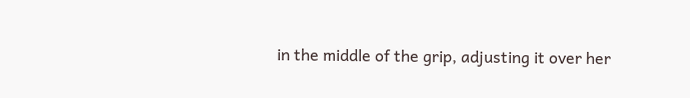in the middle of the grip, adjusting it over her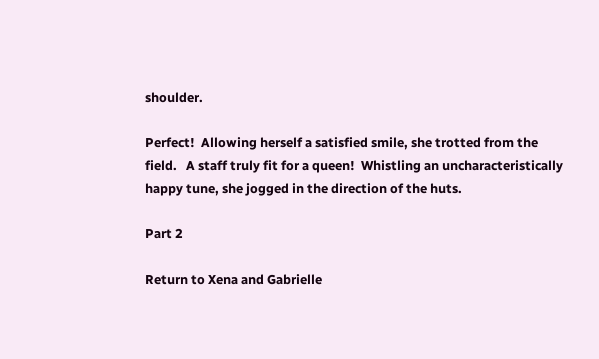shoulder.

Perfect!  Allowing herself a satisfied smile, she trotted from the field.   A staff truly fit for a queen!  Whistling an uncharacteristically happy tune, she jogged in the direction of the huts.

Part 2

Return to Xena and Gabrielle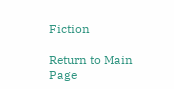Fiction

Return to Main Page